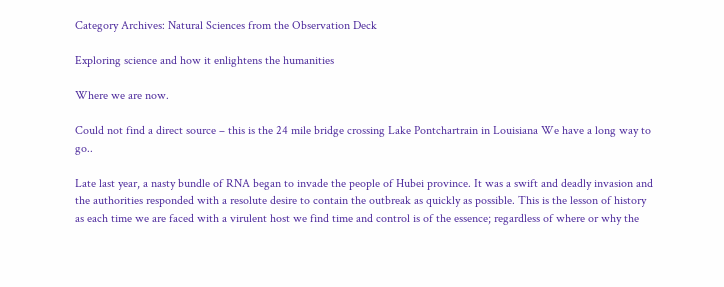Category Archives: Natural Sciences from the Observation Deck

Exploring science and how it enlightens the humanities

Where we are now.

Could not find a direct source – this is the 24 mile bridge crossing Lake Pontchartrain in Louisiana We have a long way to go..

Late last year, a nasty bundle of RNA began to invade the people of Hubei province. It was a swift and deadly invasion and the authorities responded with a resolute desire to contain the outbreak as quickly as possible. This is the lesson of history as each time we are faced with a virulent host we find time and control is of the essence; regardless of where or why the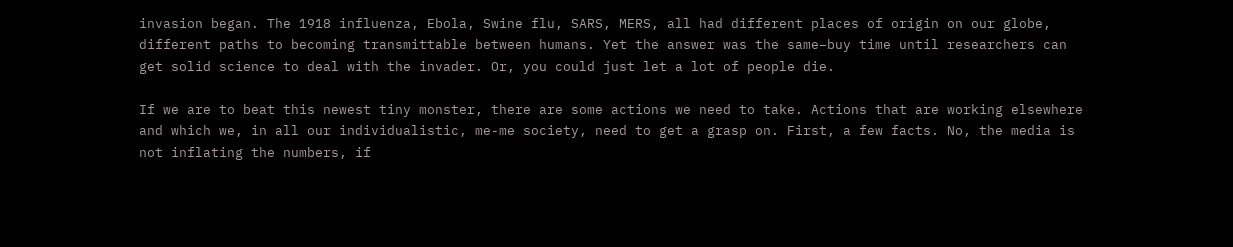invasion began. The 1918 influenza, Ebola, Swine flu, SARS, MERS, all had different places of origin on our globe, different paths to becoming transmittable between humans. Yet the answer was the same–buy time until researchers can get solid science to deal with the invader. Or, you could just let a lot of people die.

If we are to beat this newest tiny monster, there are some actions we need to take. Actions that are working elsewhere and which we, in all our individualistic, me-me society, need to get a grasp on. First, a few facts. No, the media is not inflating the numbers, if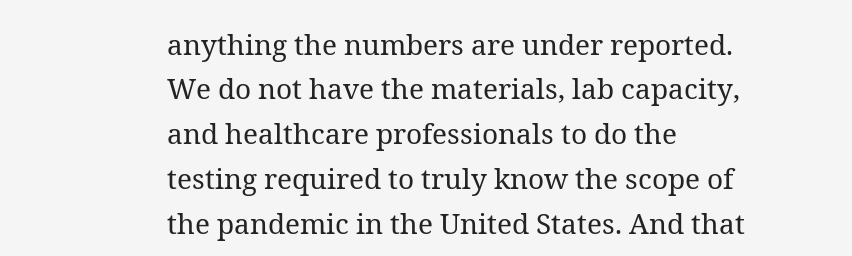anything the numbers are under reported. We do not have the materials, lab capacity, and healthcare professionals to do the testing required to truly know the scope of the pandemic in the United States. And that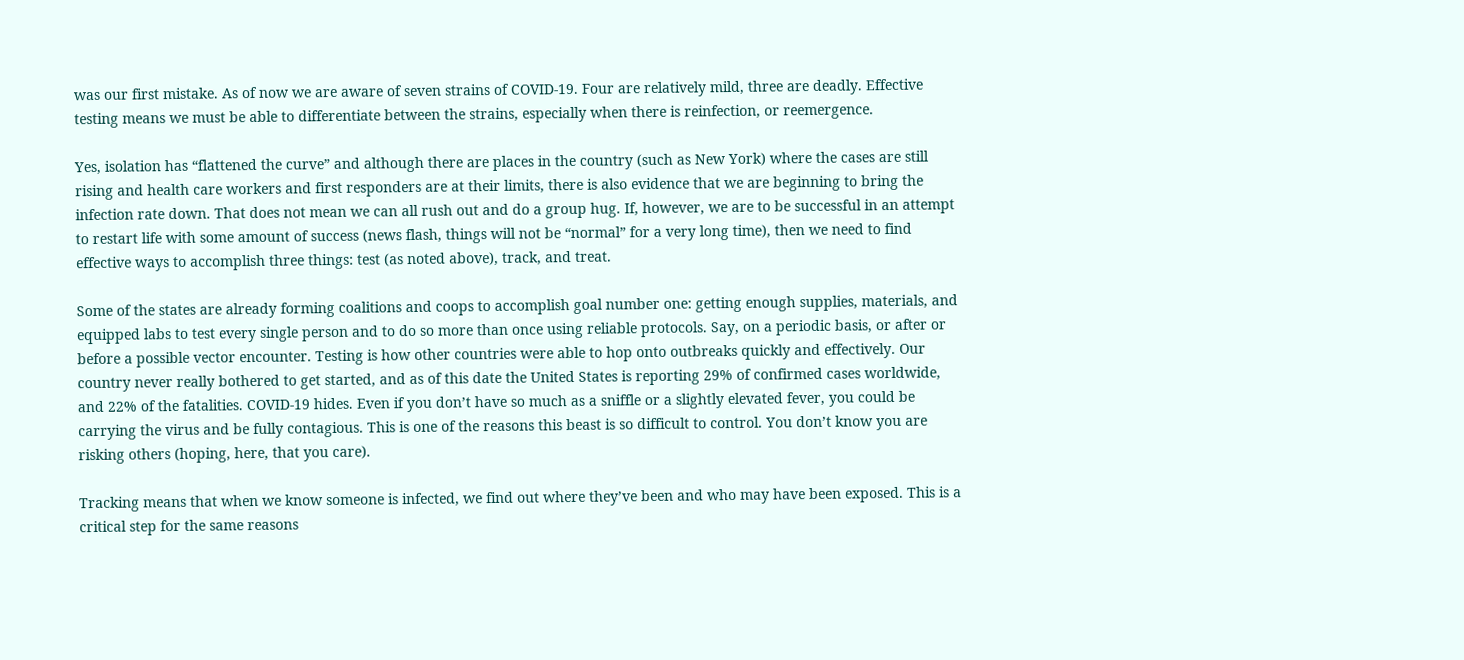was our first mistake. As of now we are aware of seven strains of COVID-19. Four are relatively mild, three are deadly. Effective testing means we must be able to differentiate between the strains, especially when there is reinfection, or reemergence.

Yes, isolation has “flattened the curve” and although there are places in the country (such as New York) where the cases are still rising and health care workers and first responders are at their limits, there is also evidence that we are beginning to bring the infection rate down. That does not mean we can all rush out and do a group hug. If, however, we are to be successful in an attempt to restart life with some amount of success (news flash, things will not be “normal” for a very long time), then we need to find effective ways to accomplish three things: test (as noted above), track, and treat.

Some of the states are already forming coalitions and coops to accomplish goal number one: getting enough supplies, materials, and equipped labs to test every single person and to do so more than once using reliable protocols. Say, on a periodic basis, or after or before a possible vector encounter. Testing is how other countries were able to hop onto outbreaks quickly and effectively. Our country never really bothered to get started, and as of this date the United States is reporting 29% of confirmed cases worldwide, and 22% of the fatalities. COVID-19 hides. Even if you don’t have so much as a sniffle or a slightly elevated fever, you could be carrying the virus and be fully contagious. This is one of the reasons this beast is so difficult to control. You don’t know you are risking others (hoping, here, that you care).

Tracking means that when we know someone is infected, we find out where they’ve been and who may have been exposed. This is a critical step for the same reasons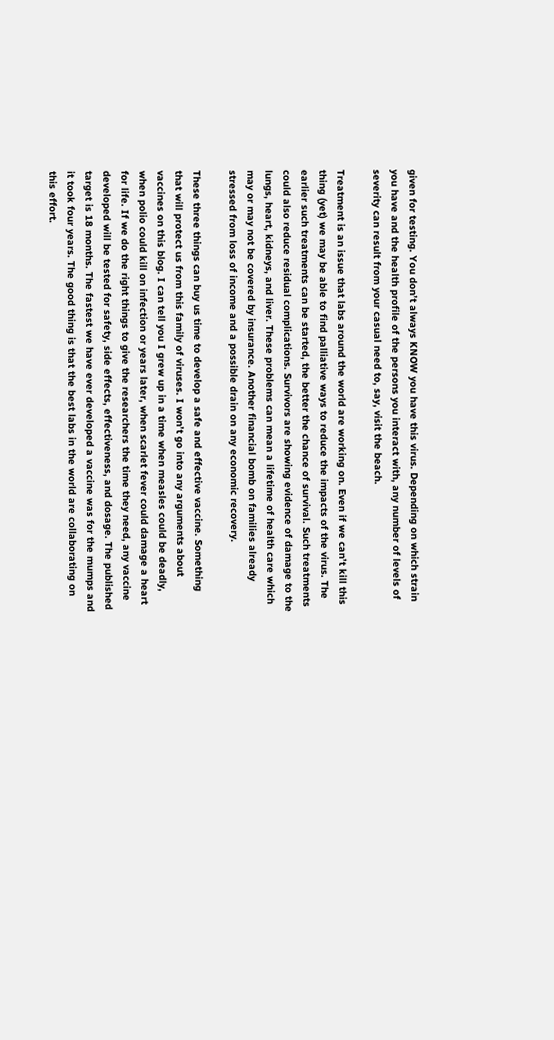given for testing. You don’t always KNOW you have this virus. Depending on which strain you have and the health profile of the persons you interact with, any number of levels of severity can result from your casual need to, say, visit the beach.

Treatment is an issue that labs around the world are working on. Even if we can’t kill this thing (yet) we may be able to find palliative ways to reduce the impacts of the virus. The earlier such treatments can be started, the better the chance of survival. Such treatments could also reduce residual complications. Survivors are showing evidence of damage to the lungs, heart, kidneys, and liver. These problems can mean a lifetime of health care which may or may not be covered by insurance. Another financial bomb on families already stressed from loss of income and a possible drain on any economic recovery.

These three things can buy us time to develop a safe and effective vaccine. Something that will protect us from this family of viruses. I won’t go into any arguments about vaccines on this blog. I can tell you I grew up in a time when measles could be deadly, when polio could kill on infection or years later, when scarlet fever could damage a heart for life. If we do the right things to give the researchers the time they need, any vaccine developed will be tested for safety, side effects, effectiveness, and dosage. The published target is 18 months. The fastest we have ever developed a vaccine was for the mumps and it took four years. The good thing is that the best labs in the world are collaborating on this effort.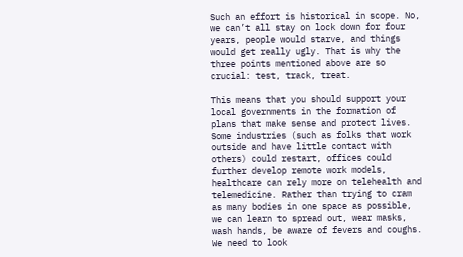Such an effort is historical in scope. No, we can’t all stay on lock down for four years, people would starve, and things would get really ugly. That is why the three points mentioned above are so crucial: test, track, treat.

This means that you should support your local governments in the formation of plans that make sense and protect lives. Some industries (such as folks that work outside and have little contact with others) could restart, offices could further develop remote work models, healthcare can rely more on telehealth and telemedicine. Rather than trying to cram as many bodies in one space as possible, we can learn to spread out, wear masks, wash hands, be aware of fevers and coughs. We need to look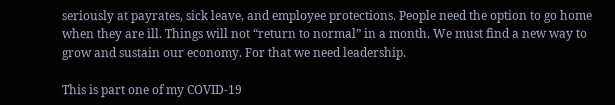seriously at payrates, sick leave, and employee protections. People need the option to go home when they are ill. Things will not “return to normal” in a month. We must find a new way to grow and sustain our economy. For that we need leadership.

This is part one of my COVID-19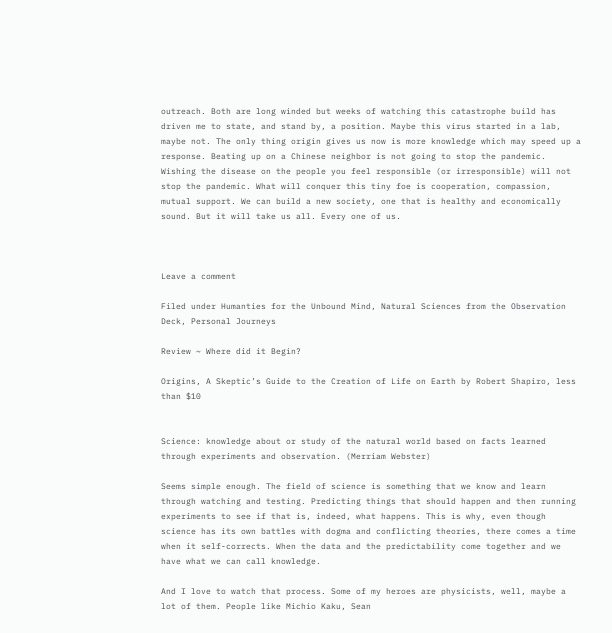outreach. Both are long winded but weeks of watching this catastrophe build has driven me to state, and stand by, a position. Maybe this virus started in a lab, maybe not. The only thing origin gives us now is more knowledge which may speed up a response. Beating up on a Chinese neighbor is not going to stop the pandemic. Wishing the disease on the people you feel responsible (or irresponsible) will not stop the pandemic. What will conquer this tiny foe is cooperation, compassion, mutual support. We can build a new society, one that is healthy and economically sound. But it will take us all. Every one of us.



Leave a comment

Filed under Humanties for the Unbound Mind, Natural Sciences from the Observation Deck, Personal Journeys

Review ~ Where did it Begin?

Origins, A Skeptic’s Guide to the Creation of Life on Earth by Robert Shapiro, less than $10


Science: knowledge about or study of the natural world based on facts learned through experiments and observation. (Merriam Webster)

Seems simple enough. The field of science is something that we know and learn through watching and testing. Predicting things that should happen and then running experiments to see if that is, indeed, what happens. This is why, even though science has its own battles with dogma and conflicting theories, there comes a time when it self-corrects. When the data and the predictability come together and we have what we can call knowledge.

And I love to watch that process. Some of my heroes are physicists, well, maybe a lot of them. People like Michio Kaku, Sean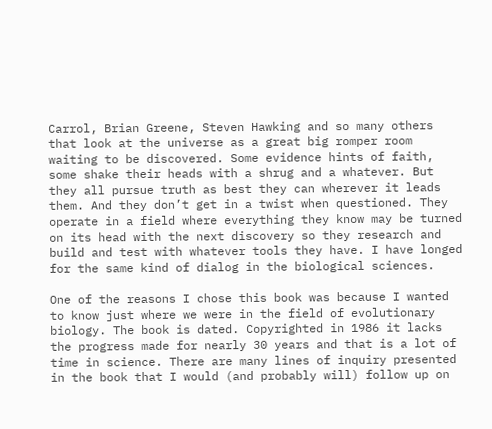Carrol, Brian Greene, Steven Hawking and so many others that look at the universe as a great big romper room waiting to be discovered. Some evidence hints of faith, some shake their heads with a shrug and a whatever. But they all pursue truth as best they can wherever it leads them. And they don’t get in a twist when questioned. They operate in a field where everything they know may be turned on its head with the next discovery so they research and build and test with whatever tools they have. I have longed for the same kind of dialog in the biological sciences.

One of the reasons I chose this book was because I wanted to know just where we were in the field of evolutionary biology. The book is dated. Copyrighted in 1986 it lacks the progress made for nearly 30 years and that is a lot of time in science. There are many lines of inquiry presented in the book that I would (and probably will) follow up on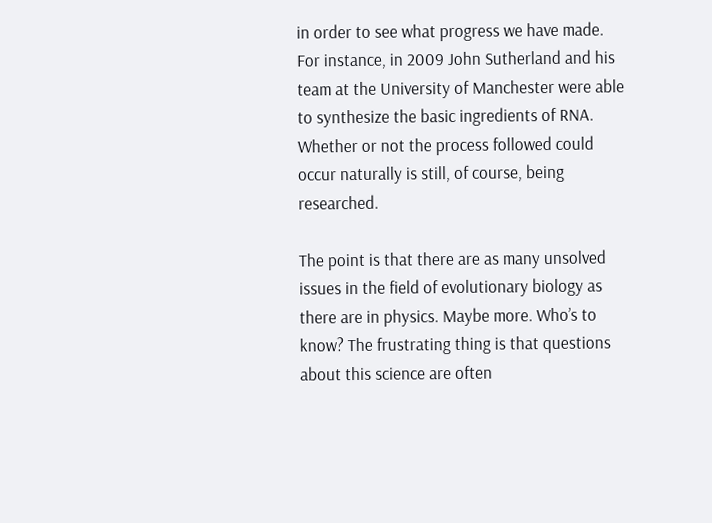in order to see what progress we have made. For instance, in 2009 John Sutherland and his team at the University of Manchester were able to synthesize the basic ingredients of RNA. Whether or not the process followed could occur naturally is still, of course, being researched.

The point is that there are as many unsolved issues in the field of evolutionary biology as there are in physics. Maybe more. Who’s to know? The frustrating thing is that questions about this science are often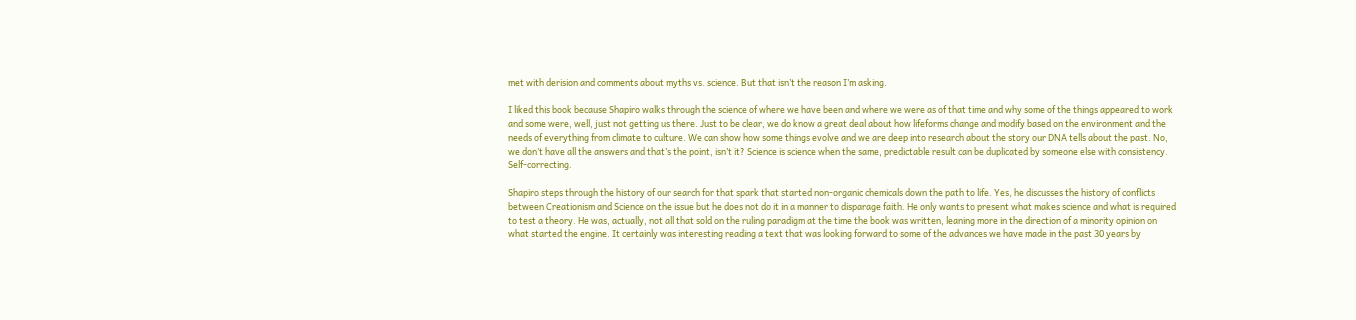met with derision and comments about myths vs. science. But that isn’t the reason I’m asking.

I liked this book because Shapiro walks through the science of where we have been and where we were as of that time and why some of the things appeared to work and some were, well, just not getting us there. Just to be clear, we do know a great deal about how lifeforms change and modify based on the environment and the needs of everything from climate to culture. We can show how some things evolve and we are deep into research about the story our DNA tells about the past. No, we don’t have all the answers and that’s the point, isn’t it? Science is science when the same, predictable result can be duplicated by someone else with consistency. Self-correcting.

Shapiro steps through the history of our search for that spark that started non-organic chemicals down the path to life. Yes, he discusses the history of conflicts between Creationism and Science on the issue but he does not do it in a manner to disparage faith. He only wants to present what makes science and what is required to test a theory. He was, actually, not all that sold on the ruling paradigm at the time the book was written, leaning more in the direction of a minority opinion on what started the engine. It certainly was interesting reading a text that was looking forward to some of the advances we have made in the past 30 years by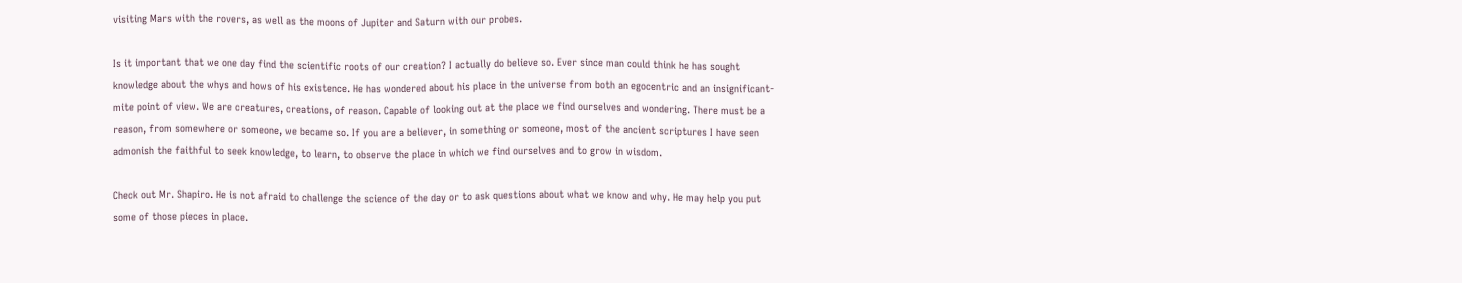visiting Mars with the rovers, as well as the moons of Jupiter and Saturn with our probes.

Is it important that we one day find the scientific roots of our creation? I actually do believe so. Ever since man could think he has sought knowledge about the whys and hows of his existence. He has wondered about his place in the universe from both an egocentric and an insignificant-mite point of view. We are creatures, creations, of reason. Capable of looking out at the place we find ourselves and wondering. There must be a reason, from somewhere or someone, we became so. If you are a believer, in something or someone, most of the ancient scriptures I have seen admonish the faithful to seek knowledge, to learn, to observe the place in which we find ourselves and to grow in wisdom.

Check out Mr. Shapiro. He is not afraid to challenge the science of the day or to ask questions about what we know and why. He may help you put some of those pieces in place.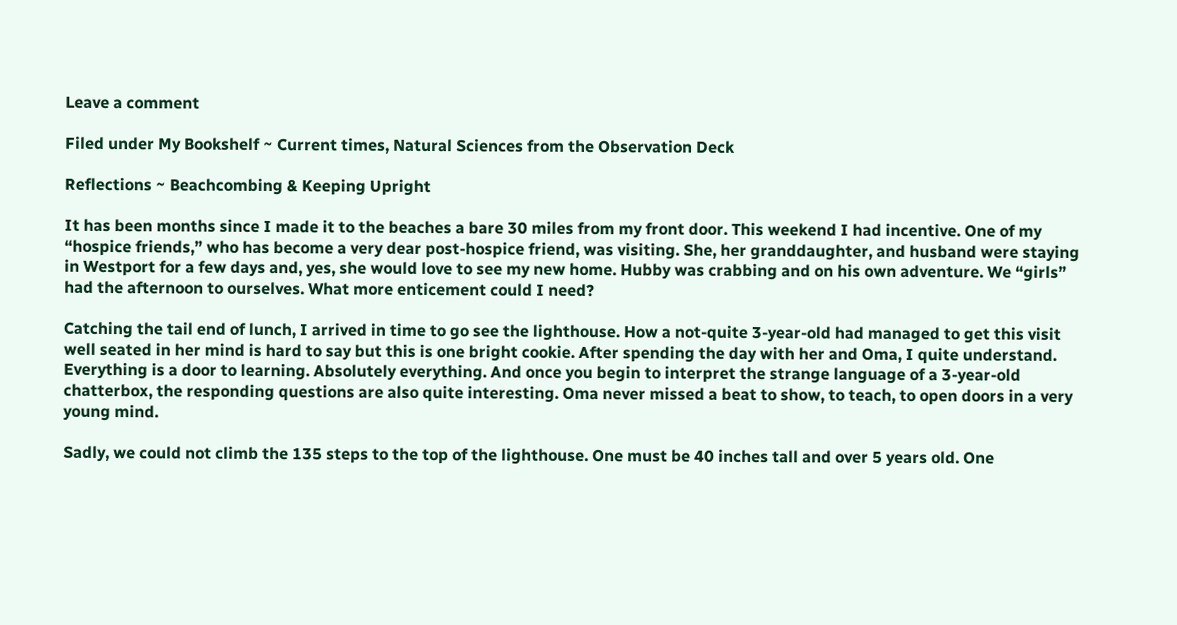Leave a comment

Filed under My Bookshelf ~ Current times, Natural Sciences from the Observation Deck

Reflections ~ Beachcombing & Keeping Upright

It has been months since I made it to the beaches a bare 30 miles from my front door. This weekend I had incentive. One of my “hospice friends,” who has become a very dear post-hospice friend, was visiting. She, her granddaughter, and husband were staying in Westport for a few days and, yes, she would love to see my new home. Hubby was crabbing and on his own adventure. We “girls” had the afternoon to ourselves. What more enticement could I need?

Catching the tail end of lunch, I arrived in time to go see the lighthouse. How a not-quite 3-year-old had managed to get this visit well seated in her mind is hard to say but this is one bright cookie. After spending the day with her and Oma, I quite understand. Everything is a door to learning. Absolutely everything. And once you begin to interpret the strange language of a 3-year-old chatterbox, the responding questions are also quite interesting. Oma never missed a beat to show, to teach, to open doors in a very young mind.

Sadly, we could not climb the 135 steps to the top of the lighthouse. One must be 40 inches tall and over 5 years old. One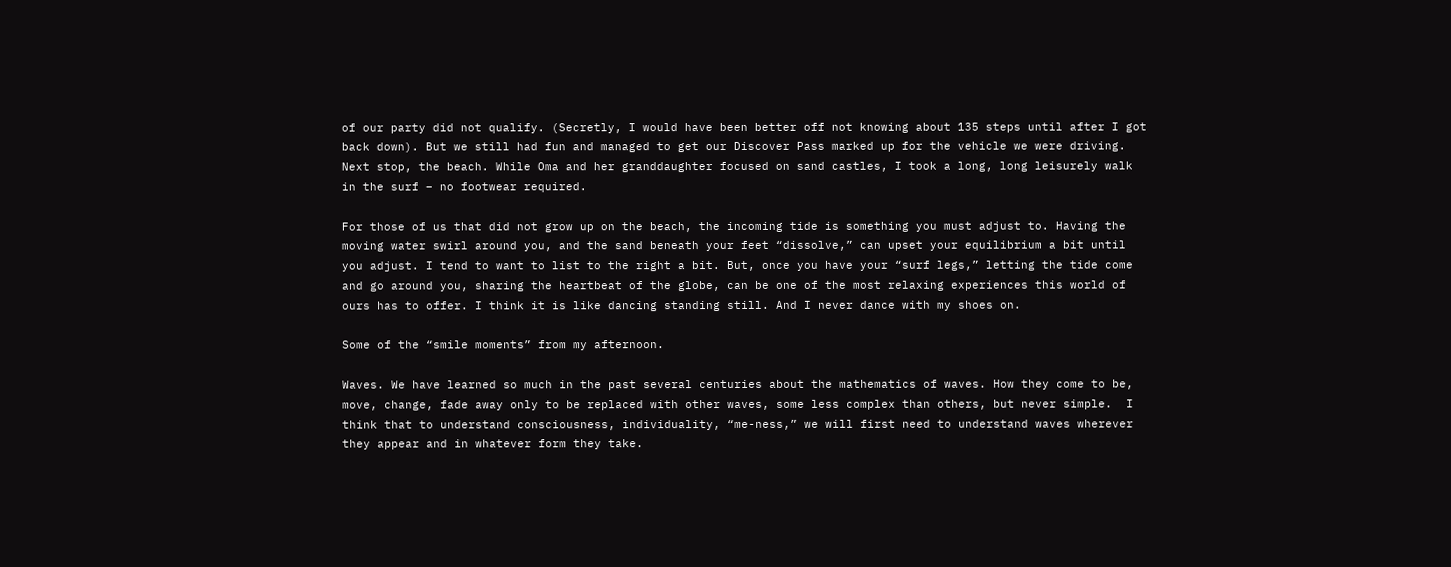of our party did not qualify. (Secretly, I would have been better off not knowing about 135 steps until after I got back down). But we still had fun and managed to get our Discover Pass marked up for the vehicle we were driving. Next stop, the beach. While Oma and her granddaughter focused on sand castles, I took a long, long leisurely walk in the surf – no footwear required.

For those of us that did not grow up on the beach, the incoming tide is something you must adjust to. Having the moving water swirl around you, and the sand beneath your feet “dissolve,” can upset your equilibrium a bit until you adjust. I tend to want to list to the right a bit. But, once you have your “surf legs,” letting the tide come and go around you, sharing the heartbeat of the globe, can be one of the most relaxing experiences this world of ours has to offer. I think it is like dancing standing still. And I never dance with my shoes on.

Some of the “smile moments” from my afternoon.

Waves. We have learned so much in the past several centuries about the mathematics of waves. How they come to be, move, change, fade away only to be replaced with other waves, some less complex than others, but never simple.  I think that to understand consciousness, individuality, “me-ness,” we will first need to understand waves wherever they appear and in whatever form they take.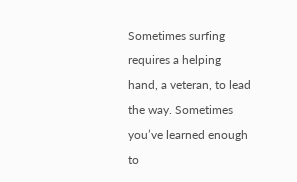Sometimes surfing requires a helping hand, a veteran, to lead the way. Sometimes you’ve learned enough to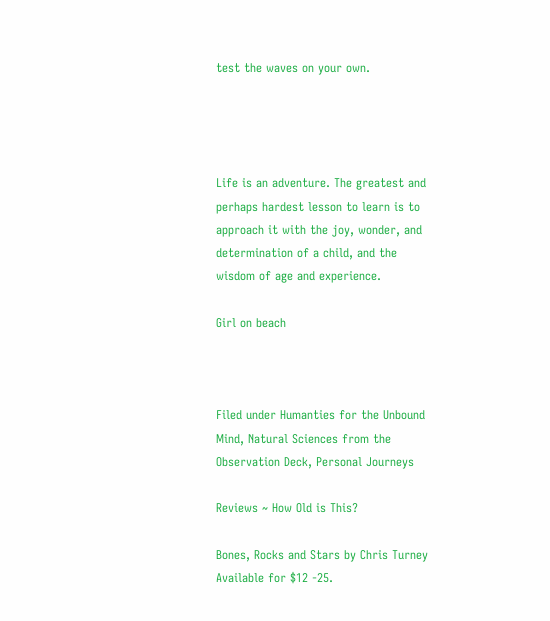test the waves on your own.




Life is an adventure. The greatest and perhaps hardest lesson to learn is to approach it with the joy, wonder, and determination of a child, and the wisdom of age and experience.

Girl on beach



Filed under Humanties for the Unbound Mind, Natural Sciences from the Observation Deck, Personal Journeys

Reviews ~ How Old is This?

Bones, Rocks and Stars by Chris Turney Available for $12 -25.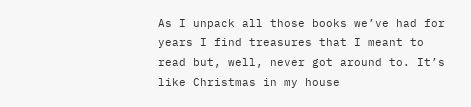As I unpack all those books we’ve had for years I find treasures that I meant to read but, well, never got around to. It’s like Christmas in my house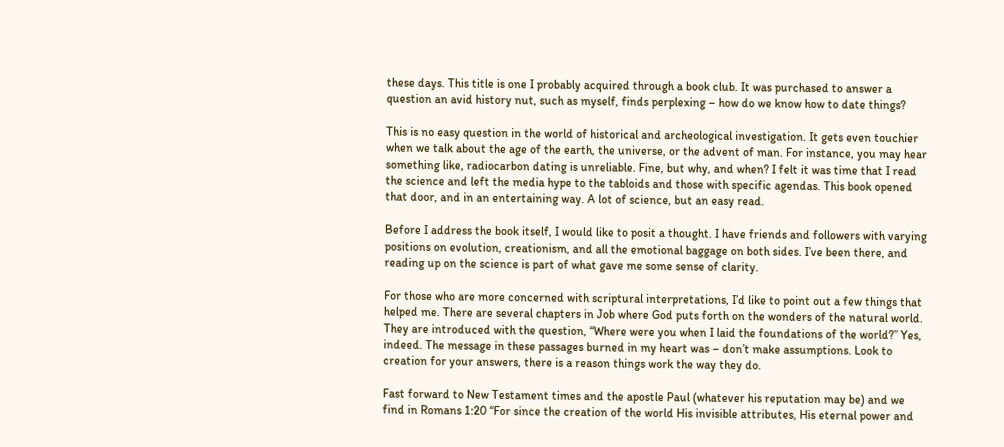these days. This title is one I probably acquired through a book club. It was purchased to answer a question an avid history nut, such as myself, finds perplexing – how do we know how to date things?

This is no easy question in the world of historical and archeological investigation. It gets even touchier when we talk about the age of the earth, the universe, or the advent of man. For instance, you may hear something like, radiocarbon dating is unreliable. Fine, but why, and when? I felt it was time that I read the science and left the media hype to the tabloids and those with specific agendas. This book opened that door, and in an entertaining way. A lot of science, but an easy read.

Before I address the book itself, I would like to posit a thought. I have friends and followers with varying positions on evolution, creationism, and all the emotional baggage on both sides. I’ve been there, and reading up on the science is part of what gave me some sense of clarity.

For those who are more concerned with scriptural interpretations, I’d like to point out a few things that helped me. There are several chapters in Job where God puts forth on the wonders of the natural world. They are introduced with the question, “Where were you when I laid the foundations of the world?” Yes, indeed. The message in these passages burned in my heart was – don’t make assumptions. Look to creation for your answers, there is a reason things work the way they do.

Fast forward to New Testament times and the apostle Paul (whatever his reputation may be) and we find in Romans 1:20 “For since the creation of the world His invisible attributes, His eternal power and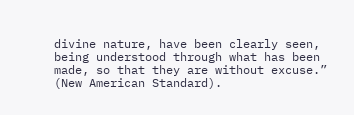divine nature, have been clearly seen, being understood through what has been made, so that they are without excuse.” (New American Standard).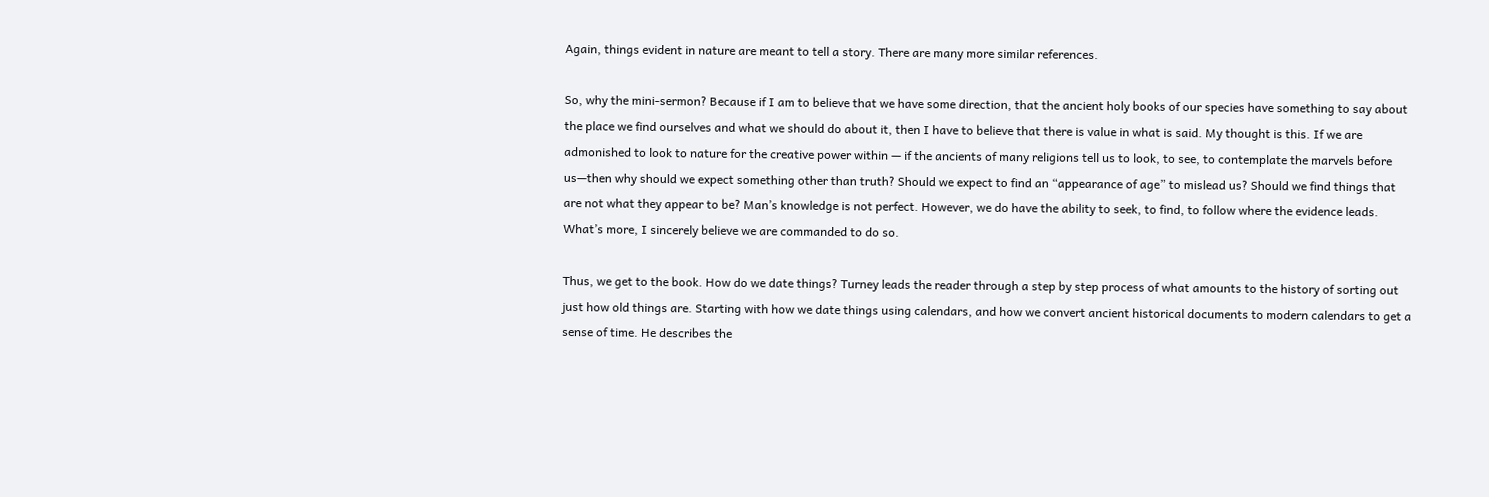Again, things evident in nature are meant to tell a story. There are many more similar references.

So, why the mini-sermon? Because if I am to believe that we have some direction, that the ancient holy books of our species have something to say about the place we find ourselves and what we should do about it, then I have to believe that there is value in what is said. My thought is this. If we are admonished to look to nature for the creative power within — if the ancients of many religions tell us to look, to see, to contemplate the marvels before us—then why should we expect something other than truth? Should we expect to find an “appearance of age” to mislead us? Should we find things that are not what they appear to be? Man’s knowledge is not perfect. However, we do have the ability to seek, to find, to follow where the evidence leads. What’s more, I sincerely believe we are commanded to do so.

Thus, we get to the book. How do we date things? Turney leads the reader through a step by step process of what amounts to the history of sorting out just how old things are. Starting with how we date things using calendars, and how we convert ancient historical documents to modern calendars to get a sense of time. He describes the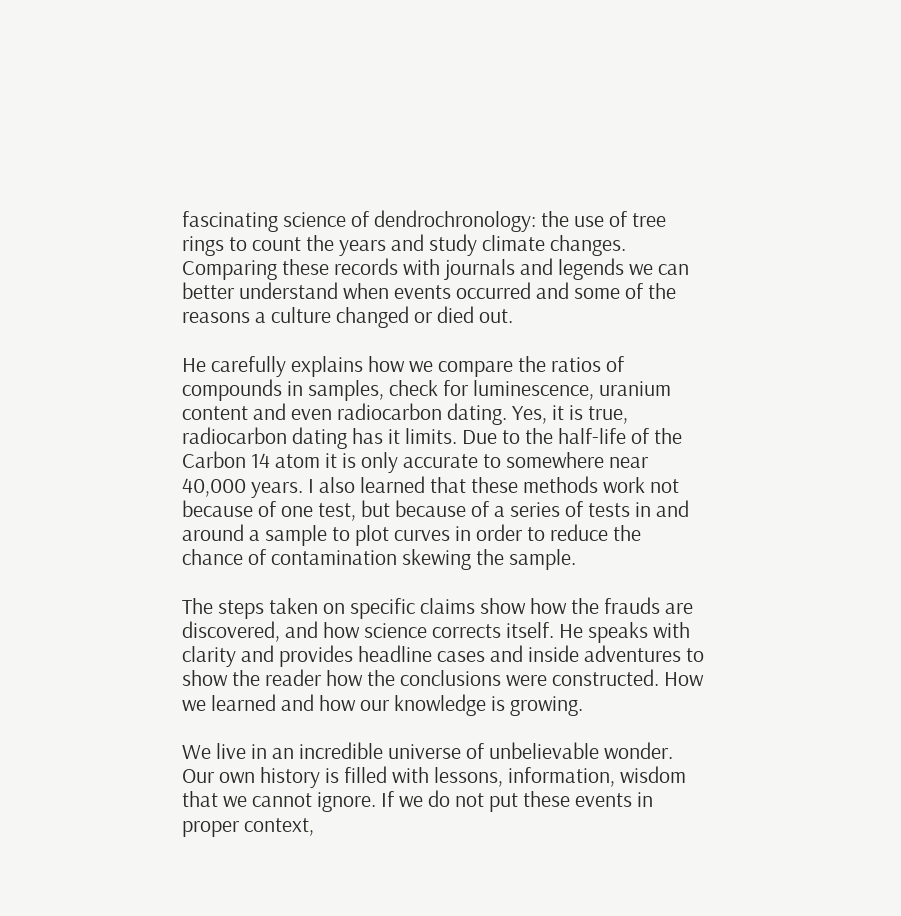fascinating science of dendrochronology: the use of tree rings to count the years and study climate changes. Comparing these records with journals and legends we can better understand when events occurred and some of the reasons a culture changed or died out.

He carefully explains how we compare the ratios of compounds in samples, check for luminescence, uranium content and even radiocarbon dating. Yes, it is true, radiocarbon dating has it limits. Due to the half-life of the Carbon 14 atom it is only accurate to somewhere near 40,000 years. I also learned that these methods work not because of one test, but because of a series of tests in and around a sample to plot curves in order to reduce the chance of contamination skewing the sample.

The steps taken on specific claims show how the frauds are discovered, and how science corrects itself. He speaks with clarity and provides headline cases and inside adventures to show the reader how the conclusions were constructed. How we learned and how our knowledge is growing.

We live in an incredible universe of unbelievable wonder. Our own history is filled with lessons, information, wisdom that we cannot ignore. If we do not put these events in proper context,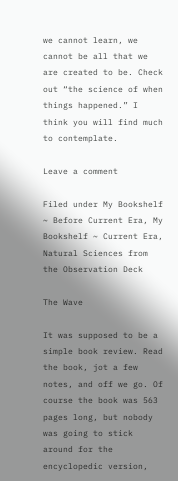we cannot learn, we cannot be all that we are created to be. Check out “the science of when things happened.” I think you will find much to contemplate.

Leave a comment

Filed under My Bookshelf ~ Before Current Era, My Bookshelf ~ Current Era, Natural Sciences from the Observation Deck

The Wave

It was supposed to be a simple book review. Read the book, jot a few notes, and off we go. Of course the book was 563 pages long, but nobody was going to stick around for the encyclopedic version,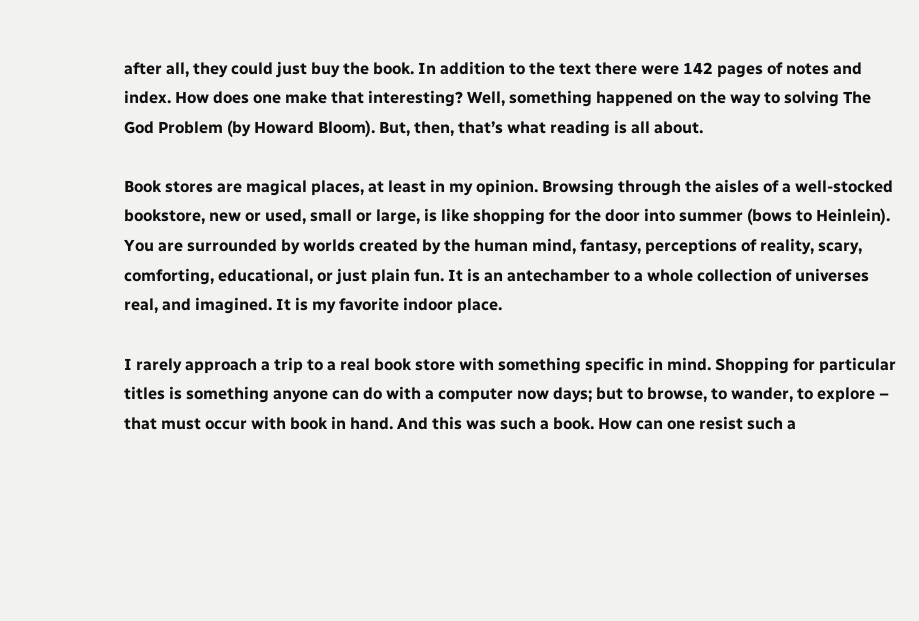after all, they could just buy the book. In addition to the text there were 142 pages of notes and index. How does one make that interesting? Well, something happened on the way to solving The God Problem (by Howard Bloom). But, then, that’s what reading is all about.

Book stores are magical places, at least in my opinion. Browsing through the aisles of a well-stocked bookstore, new or used, small or large, is like shopping for the door into summer (bows to Heinlein). You are surrounded by worlds created by the human mind, fantasy, perceptions of reality, scary, comforting, educational, or just plain fun. It is an antechamber to a whole collection of universes real, and imagined. It is my favorite indoor place.

I rarely approach a trip to a real book store with something specific in mind. Shopping for particular titles is something anyone can do with a computer now days; but to browse, to wander, to explore – that must occur with book in hand. And this was such a book. How can one resist such a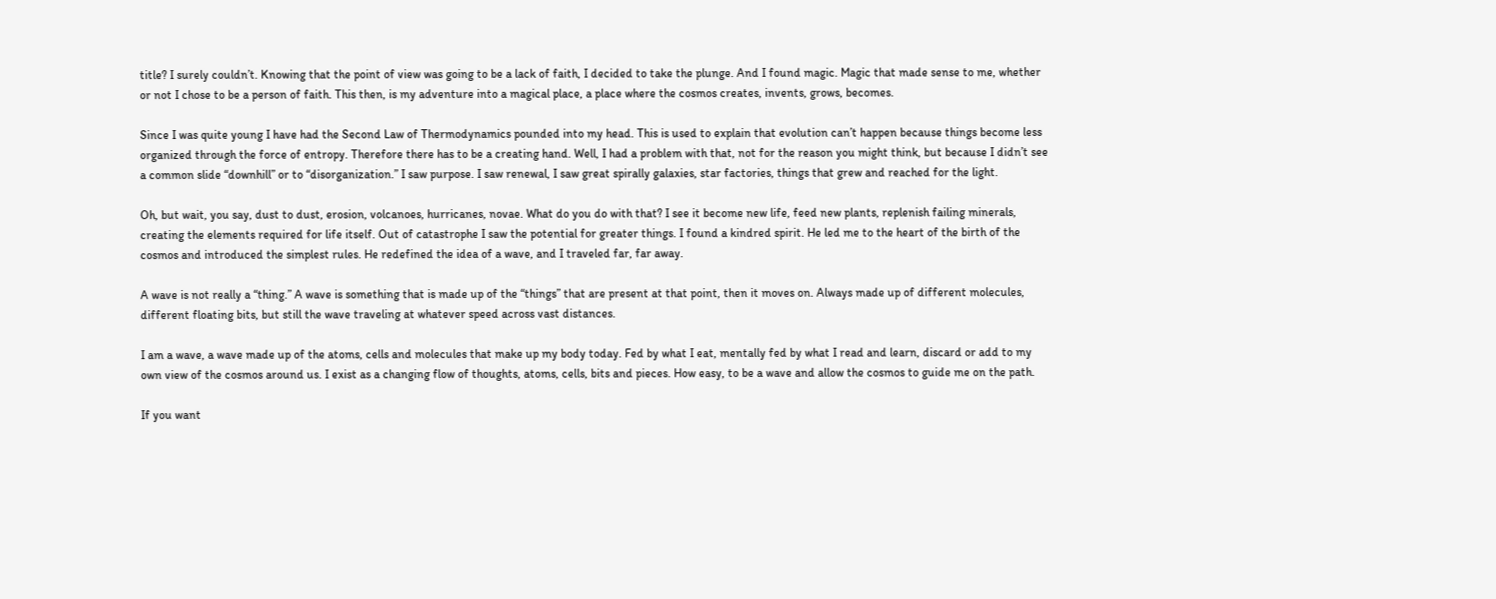title? I surely couldn’t. Knowing that the point of view was going to be a lack of faith, I decided to take the plunge. And I found magic. Magic that made sense to me, whether or not I chose to be a person of faith. This then, is my adventure into a magical place, a place where the cosmos creates, invents, grows, becomes.

Since I was quite young I have had the Second Law of Thermodynamics pounded into my head. This is used to explain that evolution can’t happen because things become less organized through the force of entropy. Therefore there has to be a creating hand. Well, I had a problem with that, not for the reason you might think, but because I didn’t see a common slide “downhill” or to “disorganization.” I saw purpose. I saw renewal, I saw great spirally galaxies, star factories, things that grew and reached for the light.

Oh, but wait, you say, dust to dust, erosion, volcanoes, hurricanes, novae. What do you do with that? I see it become new life, feed new plants, replenish failing minerals, creating the elements required for life itself. Out of catastrophe I saw the potential for greater things. I found a kindred spirit. He led me to the heart of the birth of the cosmos and introduced the simplest rules. He redefined the idea of a wave, and I traveled far, far away.

A wave is not really a “thing.” A wave is something that is made up of the “things” that are present at that point, then it moves on. Always made up of different molecules, different floating bits, but still the wave traveling at whatever speed across vast distances.

I am a wave, a wave made up of the atoms, cells and molecules that make up my body today. Fed by what I eat, mentally fed by what I read and learn, discard or add to my own view of the cosmos around us. I exist as a changing flow of thoughts, atoms, cells, bits and pieces. How easy, to be a wave and allow the cosmos to guide me on the path.

If you want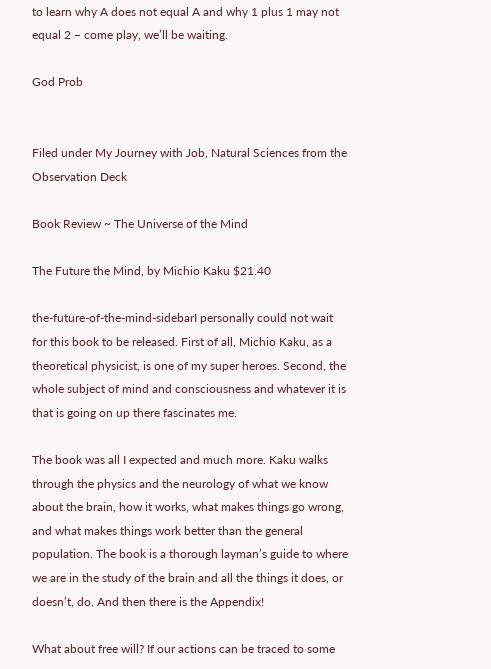to learn why A does not equal A and why 1 plus 1 may not equal 2 – come play, we’ll be waiting.

God Prob


Filed under My Journey with Job, Natural Sciences from the Observation Deck

Book Review ~ The Universe of the Mind

The Future the Mind, by Michio Kaku $21.40

the-future-of-the-mind-sidebarI personally could not wait for this book to be released. First of all, Michio Kaku, as a theoretical physicist, is one of my super heroes. Second, the whole subject of mind and consciousness and whatever it is that is going on up there fascinates me.

The book was all I expected and much more. Kaku walks through the physics and the neurology of what we know about the brain, how it works, what makes things go wrong, and what makes things work better than the general population. The book is a thorough layman’s guide to where we are in the study of the brain and all the things it does, or doesn’t, do. And then there is the Appendix!

What about free will? If our actions can be traced to some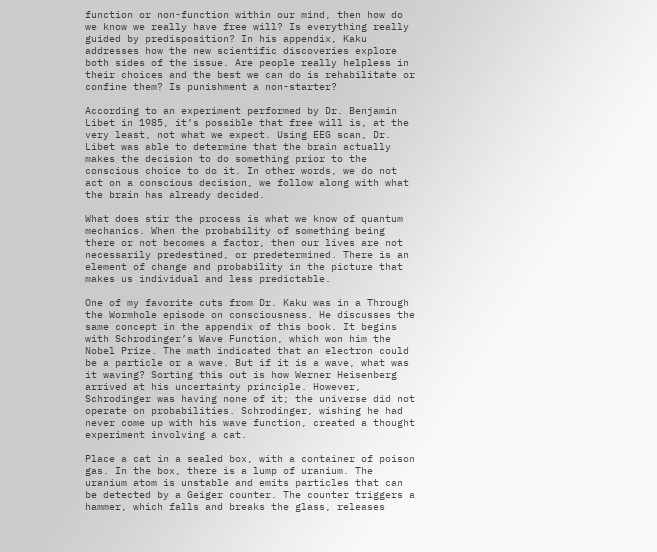function or non-function within our mind, then how do we know we really have free will? Is everything really guided by predisposition? In his appendix, Kaku addresses how the new scientific discoveries explore both sides of the issue. Are people really helpless in their choices and the best we can do is rehabilitate or confine them? Is punishment a non-starter?

According to an experiment performed by Dr. Benjamin Libet in 1985, it’s possible that free will is, at the very least, not what we expect. Using EEG scan, Dr. Libet was able to determine that the brain actually makes the decision to do something prior to the conscious choice to do it. In other words, we do not act on a conscious decision, we follow along with what the brain has already decided.

What does stir the process is what we know of quantum mechanics. When the probability of something being there or not becomes a factor, then our lives are not necessarily predestined, or predetermined. There is an element of change and probability in the picture that makes us individual and less predictable.

One of my favorite cuts from Dr. Kaku was in a Through the Wormhole episode on consciousness. He discusses the same concept in the appendix of this book. It begins with Schrodinger’s Wave Function, which won him the Nobel Prize. The math indicated that an electron could be a particle or a wave. But if it is a wave, what was it waving? Sorting this out is how Werner Heisenberg arrived at his uncertainty principle. However, Schrodinger was having none of it; the universe did not operate on probabilities. Schrodinger, wishing he had never come up with his wave function, created a thought experiment involving a cat.

Place a cat in a sealed box, with a container of poison gas. In the box, there is a lump of uranium. The uranium atom is unstable and emits particles that can be detected by a Geiger counter. The counter triggers a hammer, which falls and breaks the glass, releases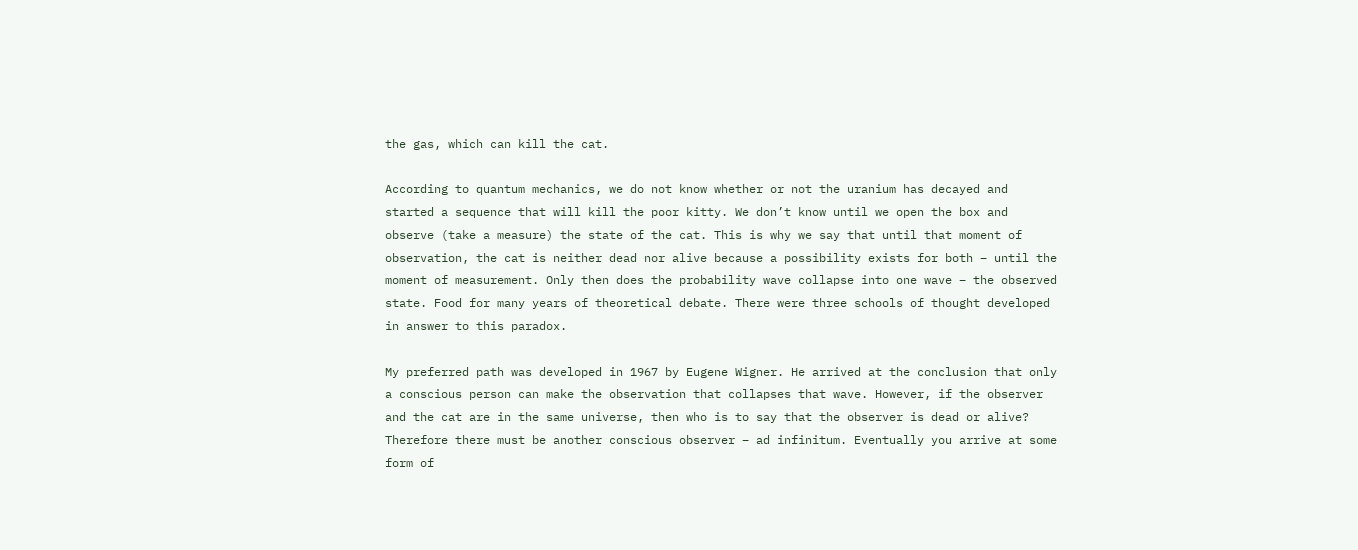the gas, which can kill the cat.

According to quantum mechanics, we do not know whether or not the uranium has decayed and started a sequence that will kill the poor kitty. We don’t know until we open the box and observe (take a measure) the state of the cat. This is why we say that until that moment of observation, the cat is neither dead nor alive because a possibility exists for both – until the moment of measurement. Only then does the probability wave collapse into one wave – the observed state. Food for many years of theoretical debate. There were three schools of thought developed in answer to this paradox.

My preferred path was developed in 1967 by Eugene Wigner. He arrived at the conclusion that only a conscious person can make the observation that collapses that wave. However, if the observer and the cat are in the same universe, then who is to say that the observer is dead or alive? Therefore there must be another conscious observer – ad infinitum. Eventually you arrive at some form of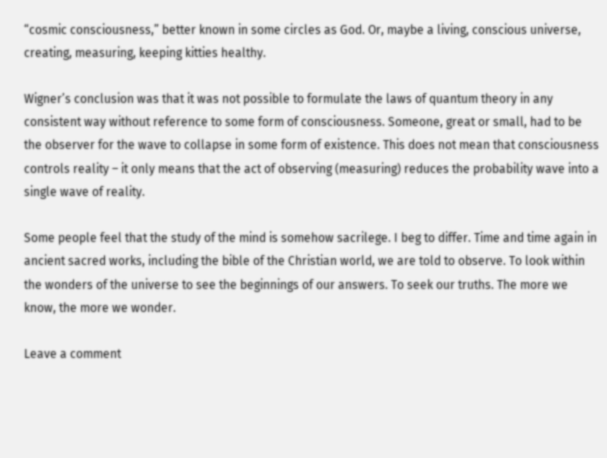“cosmic consciousness,” better known in some circles as God. Or, maybe a living, conscious universe, creating, measuring, keeping kitties healthy.

Wigner’s conclusion was that it was not possible to formulate the laws of quantum theory in any consistent way without reference to some form of consciousness. Someone, great or small, had to be the observer for the wave to collapse in some form of existence. This does not mean that consciousness controls reality – it only means that the act of observing (measuring) reduces the probability wave into a single wave of reality.

Some people feel that the study of the mind is somehow sacrilege. I beg to differ. Time and time again in ancient sacred works, including the bible of the Christian world, we are told to observe. To look within the wonders of the universe to see the beginnings of our answers. To seek our truths. The more we know, the more we wonder.

Leave a comment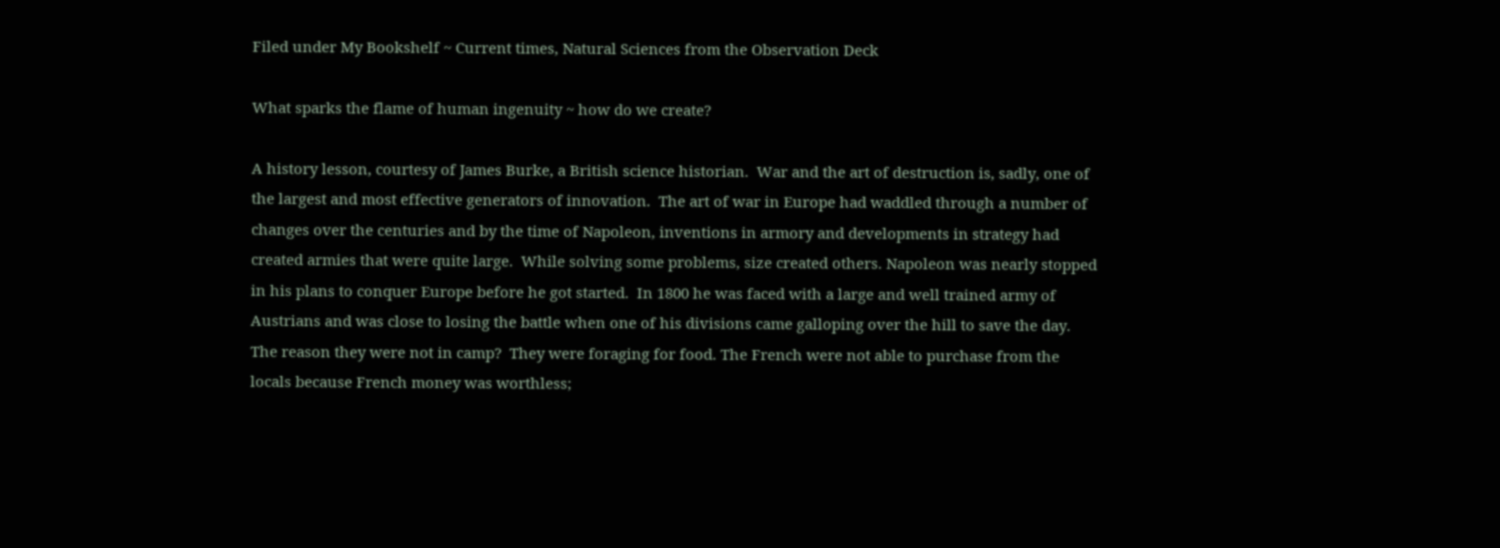Filed under My Bookshelf ~ Current times, Natural Sciences from the Observation Deck

What sparks the flame of human ingenuity ~ how do we create?

A history lesson, courtesy of James Burke, a British science historian.  War and the art of destruction is, sadly, one of the largest and most effective generators of innovation.  The art of war in Europe had waddled through a number of changes over the centuries and by the time of Napoleon, inventions in armory and developments in strategy had created armies that were quite large.  While solving some problems, size created others. Napoleon was nearly stopped in his plans to conquer Europe before he got started.  In 1800 he was faced with a large and well trained army of Austrians and was close to losing the battle when one of his divisions came galloping over the hill to save the day.  The reason they were not in camp?  They were foraging for food. The French were not able to purchase from the locals because French money was worthless;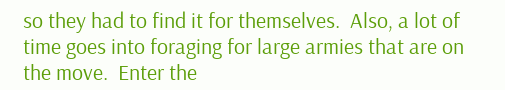so they had to find it for themselves.  Also, a lot of time goes into foraging for large armies that are on the move.  Enter the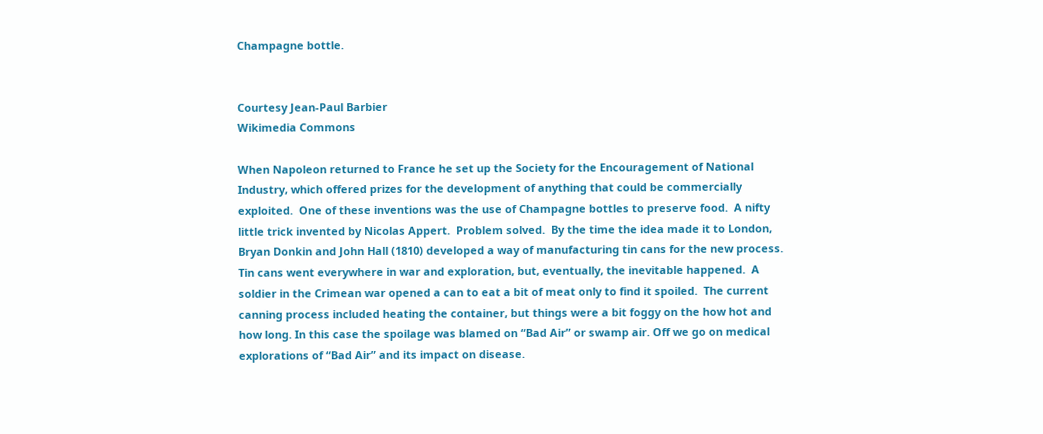Champagne bottle.


Courtesy Jean-Paul Barbier
Wikimedia Commons

When Napoleon returned to France he set up the Society for the Encouragement of National Industry, which offered prizes for the development of anything that could be commercially exploited.  One of these inventions was the use of Champagne bottles to preserve food.  A nifty little trick invented by Nicolas Appert.  Problem solved.  By the time the idea made it to London, Bryan Donkin and John Hall (1810) developed a way of manufacturing tin cans for the new process. Tin cans went everywhere in war and exploration, but, eventually, the inevitable happened.  A soldier in the Crimean war opened a can to eat a bit of meat only to find it spoiled.  The current canning process included heating the container, but things were a bit foggy on the how hot and how long. In this case the spoilage was blamed on “Bad Air” or swamp air. Off we go on medical explorations of “Bad Air” and its impact on disease.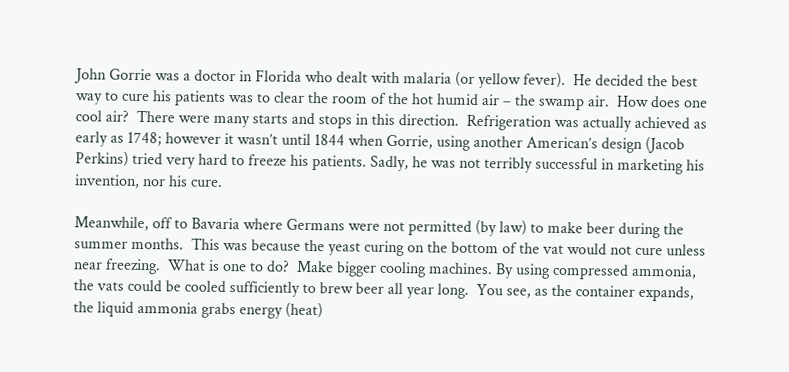John Gorrie was a doctor in Florida who dealt with malaria (or yellow fever).  He decided the best way to cure his patients was to clear the room of the hot humid air – the swamp air.  How does one cool air?  There were many starts and stops in this direction.  Refrigeration was actually achieved as early as 1748; however it wasn’t until 1844 when Gorrie, using another American’s design (Jacob Perkins) tried very hard to freeze his patients. Sadly, he was not terribly successful in marketing his invention, nor his cure.

Meanwhile, off to Bavaria where Germans were not permitted (by law) to make beer during the summer months.  This was because the yeast curing on the bottom of the vat would not cure unless near freezing.  What is one to do?  Make bigger cooling machines. By using compressed ammonia, the vats could be cooled sufficiently to brew beer all year long.  You see, as the container expands, the liquid ammonia grabs energy (heat)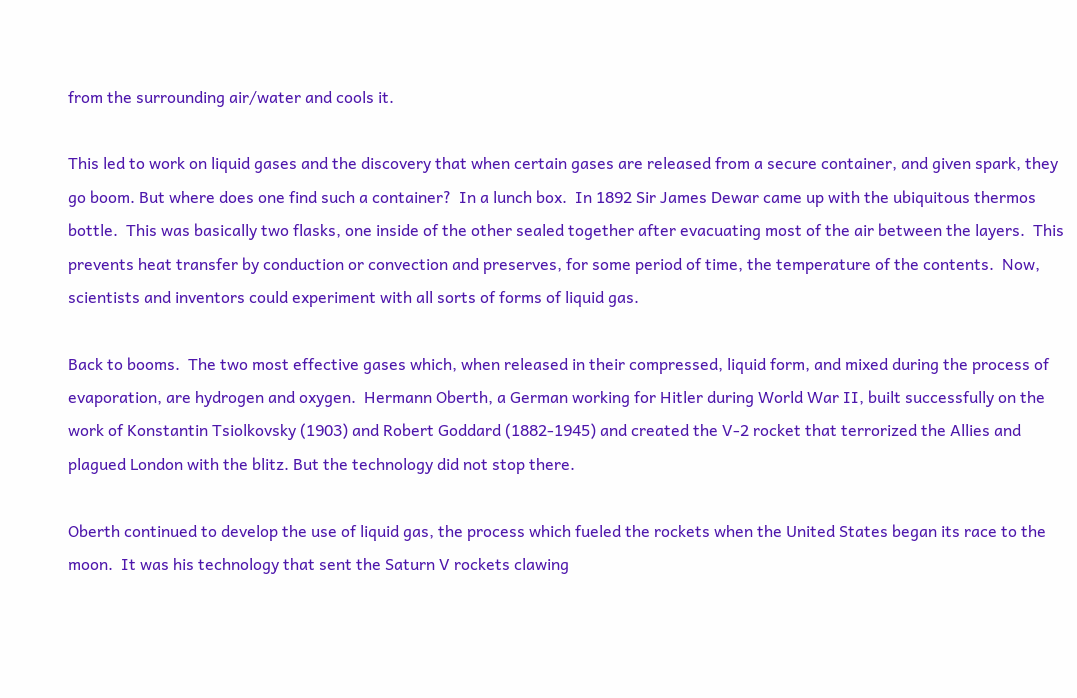from the surrounding air/water and cools it.

This led to work on liquid gases and the discovery that when certain gases are released from a secure container, and given spark, they go boom. But where does one find such a container?  In a lunch box.  In 1892 Sir James Dewar came up with the ubiquitous thermos bottle.  This was basically two flasks, one inside of the other sealed together after evacuating most of the air between the layers.  This prevents heat transfer by conduction or convection and preserves, for some period of time, the temperature of the contents.  Now, scientists and inventors could experiment with all sorts of forms of liquid gas.

Back to booms.  The two most effective gases which, when released in their compressed, liquid form, and mixed during the process of evaporation, are hydrogen and oxygen.  Hermann Oberth, a German working for Hitler during World War II, built successfully on the work of Konstantin Tsiolkovsky (1903) and Robert Goddard (1882-1945) and created the V-2 rocket that terrorized the Allies and plagued London with the blitz. But the technology did not stop there.

Oberth continued to develop the use of liquid gas, the process which fueled the rockets when the United States began its race to the moon.  It was his technology that sent the Saturn V rockets clawing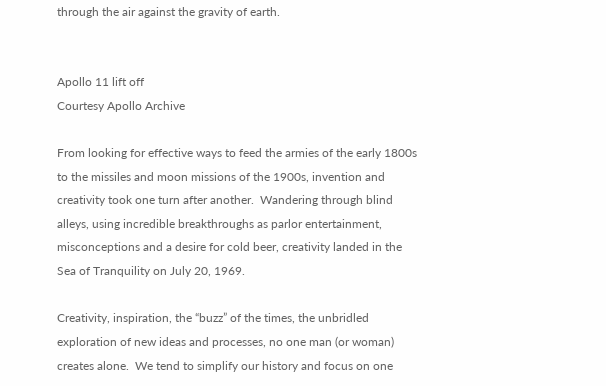through the air against the gravity of earth.


Apollo 11 lift off
Courtesy Apollo Archive

From looking for effective ways to feed the armies of the early 1800s to the missiles and moon missions of the 1900s, invention and creativity took one turn after another.  Wandering through blind alleys, using incredible breakthroughs as parlor entertainment, misconceptions and a desire for cold beer, creativity landed in the Sea of Tranquility on July 20, 1969.

Creativity, inspiration, the “buzz” of the times, the unbridled exploration of new ideas and processes, no one man (or woman) creates alone.  We tend to simplify our history and focus on one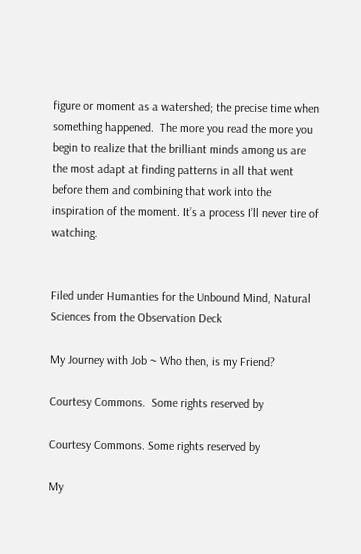figure or moment as a watershed; the precise time when something happened.  The more you read the more you begin to realize that the brilliant minds among us are the most adapt at finding patterns in all that went before them and combining that work into the inspiration of the moment. It’s a process I’ll never tire of watching.


Filed under Humanties for the Unbound Mind, Natural Sciences from the Observation Deck

My Journey with Job ~ Who then, is my Friend?

Courtesy Commons.  Some rights reserved by

Courtesy Commons. Some rights reserved by

My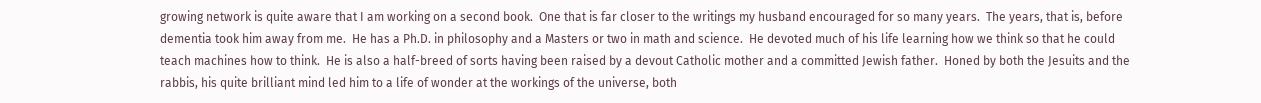growing network is quite aware that I am working on a second book.  One that is far closer to the writings my husband encouraged for so many years.  The years, that is, before dementia took him away from me.  He has a Ph.D. in philosophy and a Masters or two in math and science.  He devoted much of his life learning how we think so that he could teach machines how to think.  He is also a half-breed of sorts having been raised by a devout Catholic mother and a committed Jewish father.  Honed by both the Jesuits and the rabbis, his quite brilliant mind led him to a life of wonder at the workings of the universe, both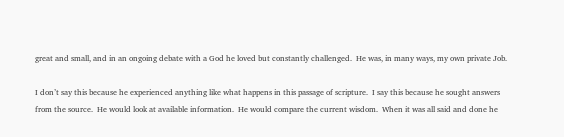great and small, and in an ongoing debate with a God he loved but constantly challenged.  He was, in many ways, my own private Job.

I don’t say this because he experienced anything like what happens in this passage of scripture.  I say this because he sought answers from the source.  He would look at available information.  He would compare the current wisdom.  When it was all said and done he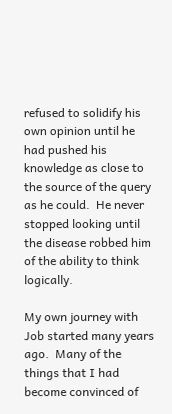refused to solidify his own opinion until he had pushed his knowledge as close to the source of the query as he could.  He never stopped looking until the disease robbed him of the ability to think logically.

My own journey with Job started many years ago.  Many of the things that I had become convinced of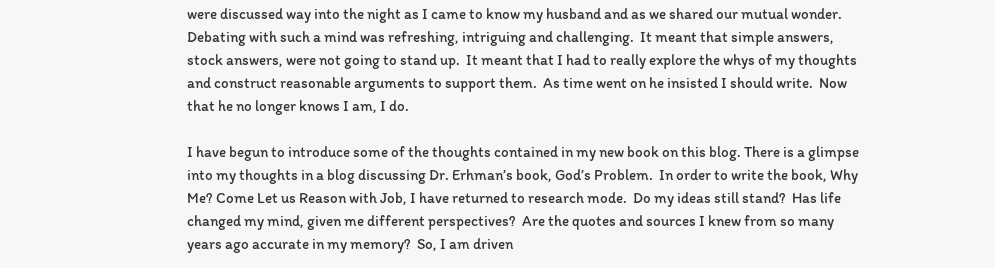were discussed way into the night as I came to know my husband and as we shared our mutual wonder.  Debating with such a mind was refreshing, intriguing and challenging.  It meant that simple answers, stock answers, were not going to stand up.  It meant that I had to really explore the whys of my thoughts and construct reasonable arguments to support them.  As time went on he insisted I should write.  Now that he no longer knows I am, I do.

I have begun to introduce some of the thoughts contained in my new book on this blog. There is a glimpse into my thoughts in a blog discussing Dr. Erhman’s book, God’s Problem.  In order to write the book, Why Me? Come Let us Reason with Job, I have returned to research mode.  Do my ideas still stand?  Has life changed my mind, given me different perspectives?  Are the quotes and sources I knew from so many years ago accurate in my memory?  So, I am driven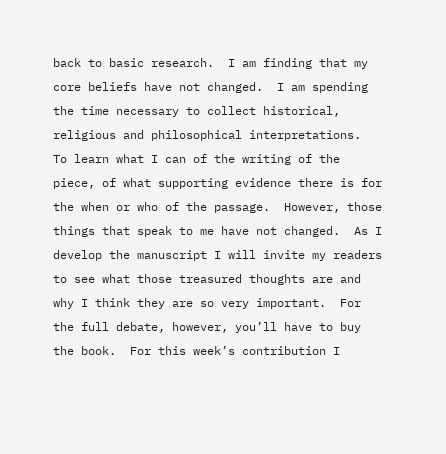back to basic research.  I am finding that my core beliefs have not changed.  I am spending the time necessary to collect historical, religious and philosophical interpretations.  To learn what I can of the writing of the piece, of what supporting evidence there is for the when or who of the passage.  However, those things that speak to me have not changed.  As I develop the manuscript I will invite my readers to see what those treasured thoughts are and why I think they are so very important.  For the full debate, however, you’ll have to buy the book.  For this week’s contribution I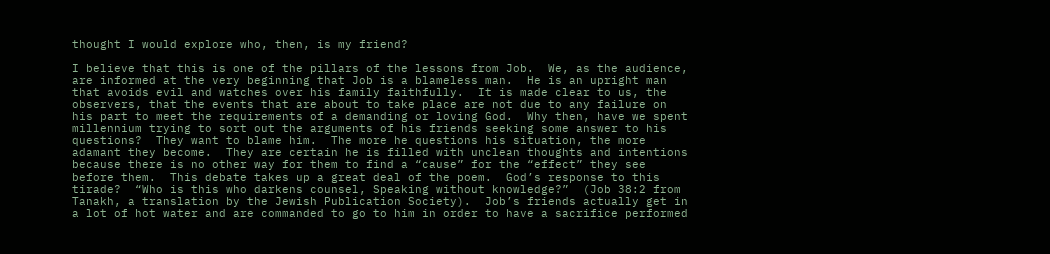thought I would explore who, then, is my friend?

I believe that this is one of the pillars of the lessons from Job.  We, as the audience, are informed at the very beginning that Job is a blameless man.  He is an upright man that avoids evil and watches over his family faithfully.  It is made clear to us, the observers, that the events that are about to take place are not due to any failure on his part to meet the requirements of a demanding or loving God.  Why then, have we spent millennium trying to sort out the arguments of his friends seeking some answer to his questions?  They want to blame him.  The more he questions his situation, the more adamant they become.  They are certain he is filled with unclean thoughts and intentions because there is no other way for them to find a “cause” for the “effect” they see before them.  This debate takes up a great deal of the poem.  God’s response to this tirade?  “Who is this who darkens counsel, Speaking without knowledge?”  (Job 38:2 from Tanakh, a translation by the Jewish Publication Society).  Job’s friends actually get in a lot of hot water and are commanded to go to him in order to have a sacrifice performed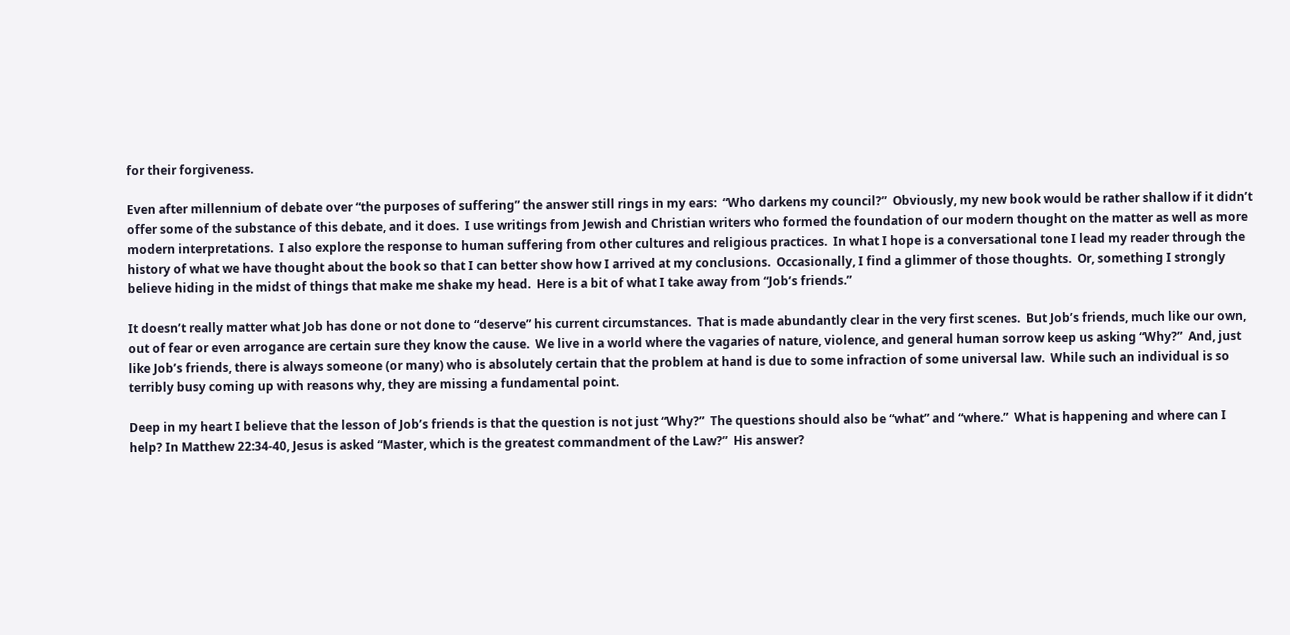for their forgiveness.

Even after millennium of debate over “the purposes of suffering” the answer still rings in my ears:  “Who darkens my council?”  Obviously, my new book would be rather shallow if it didn’t offer some of the substance of this debate, and it does.  I use writings from Jewish and Christian writers who formed the foundation of our modern thought on the matter as well as more modern interpretations.  I also explore the response to human suffering from other cultures and religious practices.  In what I hope is a conversational tone I lead my reader through the history of what we have thought about the book so that I can better show how I arrived at my conclusions.  Occasionally, I find a glimmer of those thoughts.  Or, something I strongly believe hiding in the midst of things that make me shake my head.  Here is a bit of what I take away from “Job’s friends.”

It doesn’t really matter what Job has done or not done to “deserve” his current circumstances.  That is made abundantly clear in the very first scenes.  But Job’s friends, much like our own, out of fear or even arrogance are certain sure they know the cause.  We live in a world where the vagaries of nature, violence, and general human sorrow keep us asking “Why?”  And, just like Job’s friends, there is always someone (or many) who is absolutely certain that the problem at hand is due to some infraction of some universal law.  While such an individual is so terribly busy coming up with reasons why, they are missing a fundamental point.

Deep in my heart I believe that the lesson of Job’s friends is that the question is not just “Why?”  The questions should also be “what” and “where.”  What is happening and where can I help? In Matthew 22:34-40, Jesus is asked “Master, which is the greatest commandment of the Law?”  His answer?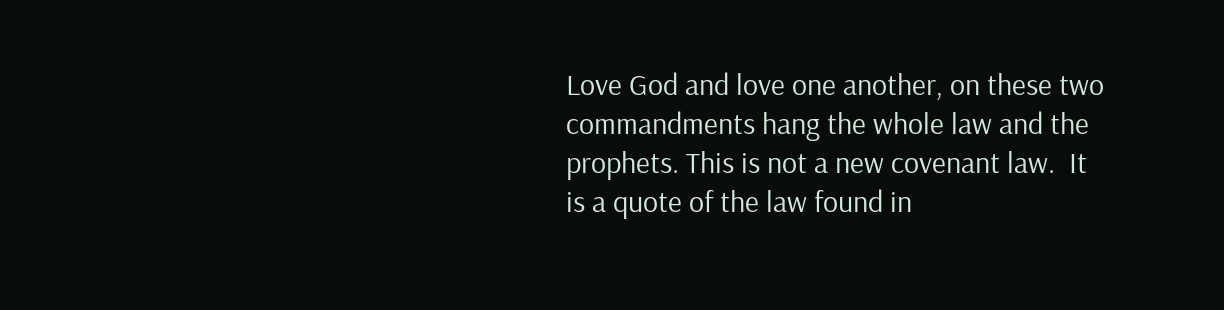Love God and love one another, on these two commandments hang the whole law and the prophets. This is not a new covenant law.  It is a quote of the law found in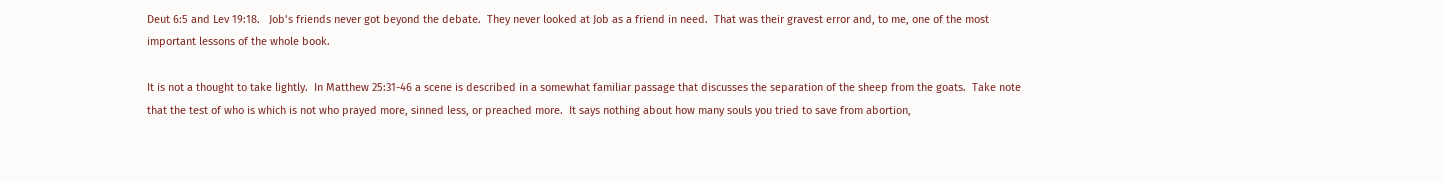Deut 6:5 and Lev 19:18.   Job’s friends never got beyond the debate.  They never looked at Job as a friend in need.  That was their gravest error and, to me, one of the most important lessons of the whole book.

It is not a thought to take lightly.  In Matthew 25:31-46 a scene is described in a somewhat familiar passage that discusses the separation of the sheep from the goats.  Take note that the test of who is which is not who prayed more, sinned less, or preached more.  It says nothing about how many souls you tried to save from abortion,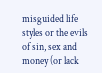misguided life styles or the evils of sin, sex and money (or lack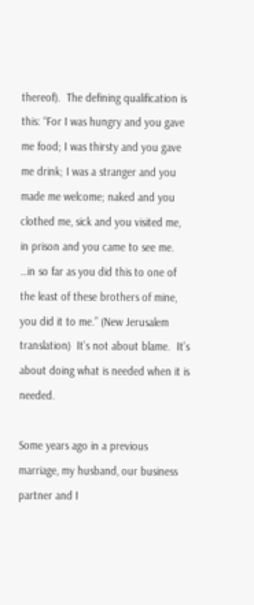thereof).  The defining qualification is this: “For I was hungry and you gave me food; I was thirsty and you gave me drink; I was a stranger and you made me welcome; naked and you clothed me, sick and you visited me, in prison and you came to see me. …in so far as you did this to one of the least of these brothers of mine, you did it to me.” (New Jerusalem translation)  It’s not about blame.  It’s about doing what is needed when it is needed.

Some years ago in a previous marriage, my husband, our business partner and I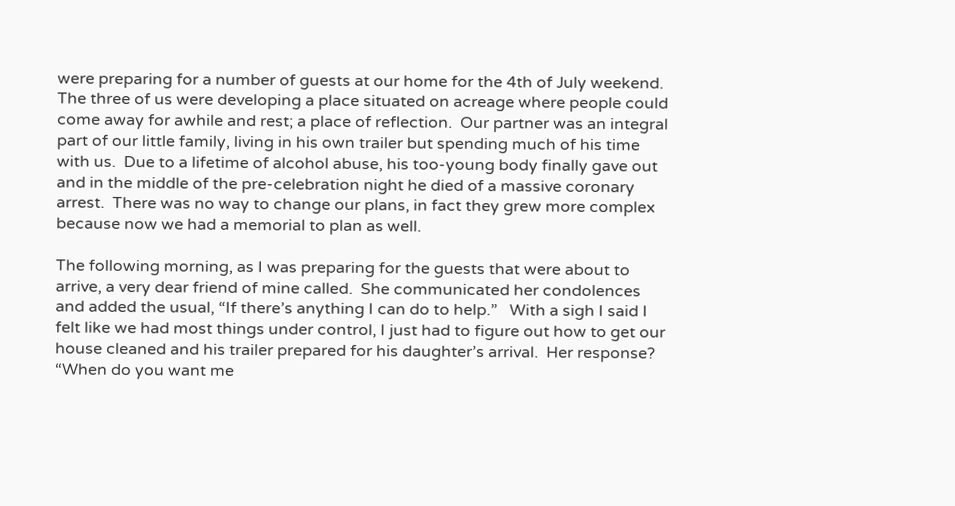were preparing for a number of guests at our home for the 4th of July weekend.  The three of us were developing a place situated on acreage where people could come away for awhile and rest; a place of reflection.  Our partner was an integral part of our little family, living in his own trailer but spending much of his time with us.  Due to a lifetime of alcohol abuse, his too-young body finally gave out and in the middle of the pre-celebration night he died of a massive coronary arrest.  There was no way to change our plans, in fact they grew more complex because now we had a memorial to plan as well.

The following morning, as I was preparing for the guests that were about to arrive, a very dear friend of mine called.  She communicated her condolences and added the usual, “If there’s anything I can do to help.”   With a sigh I said I felt like we had most things under control, I just had to figure out how to get our house cleaned and his trailer prepared for his daughter’s arrival.  Her response?  “When do you want me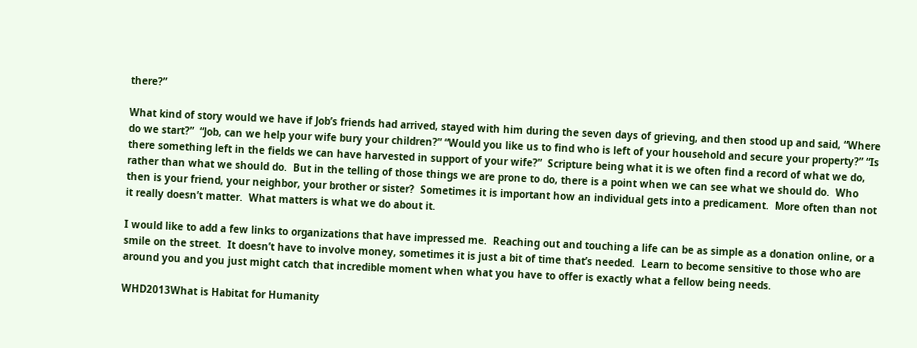there?”

What kind of story would we have if Job’s friends had arrived, stayed with him during the seven days of grieving, and then stood up and said, “Where do we start?”  “Job, can we help your wife bury your children?” “Would you like us to find who is left of your household and secure your property?” “Is there something left in the fields we can have harvested in support of your wife?”  Scripture being what it is we often find a record of what we do, rather than what we should do.  But in the telling of those things we are prone to do, there is a point when we can see what we should do.  Who then is your friend, your neighbor, your brother or sister?  Sometimes it is important how an individual gets into a predicament.  More often than not it really doesn’t matter.  What matters is what we do about it.

I would like to add a few links to organizations that have impressed me.  Reaching out and touching a life can be as simple as a donation online, or a smile on the street.  It doesn’t have to involve money, sometimes it is just a bit of time that’s needed.  Learn to become sensitive to those who are around you and you just might catch that incredible moment when what you have to offer is exactly what a fellow being needs.

WHD2013What is Habitat for Humanity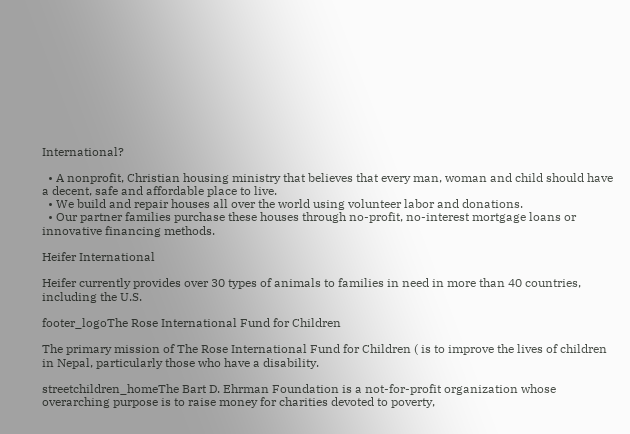International?

  • A nonprofit, Christian housing ministry that believes that every man, woman and child should have a decent, safe and affordable place to live.
  • We build and repair houses all over the world using volunteer labor and donations.
  • Our partner families purchase these houses through no-profit, no-interest mortgage loans or innovative financing methods.

Heifer International

Heifer currently provides over 30 types of animals to families in need in more than 40 countries, including the U.S.

footer_logoThe Rose International Fund for Children

The primary mission of The Rose International Fund for Children ( is to improve the lives of children in Nepal, particularly those who have a disability.

streetchildren_homeThe Bart D. Ehrman Foundation is a not-for-profit organization whose overarching purpose is to raise money for charities devoted to poverty,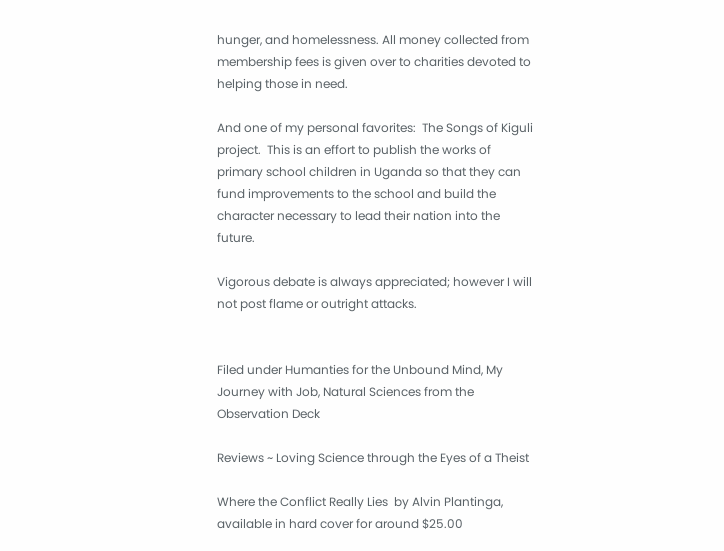hunger, and homelessness. All money collected from membership fees is given over to charities devoted to helping those in need.

And one of my personal favorites:  The Songs of Kiguli project.  This is an effort to publish the works of primary school children in Uganda so that they can fund improvements to the school and build the character necessary to lead their nation into the future.

Vigorous debate is always appreciated; however I will not post flame or outright attacks.


Filed under Humanties for the Unbound Mind, My Journey with Job, Natural Sciences from the Observation Deck

Reviews ~ Loving Science through the Eyes of a Theist

Where the Conflict Really Lies  by Alvin Plantinga, available in hard cover for around $25.00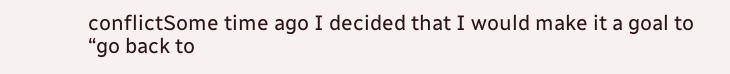conflictSome time ago I decided that I would make it a goal to “go back to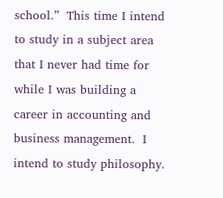school.”  This time I intend to study in a subject area that I never had time for while I was building a career in accounting and business management.  I intend to study philosophy.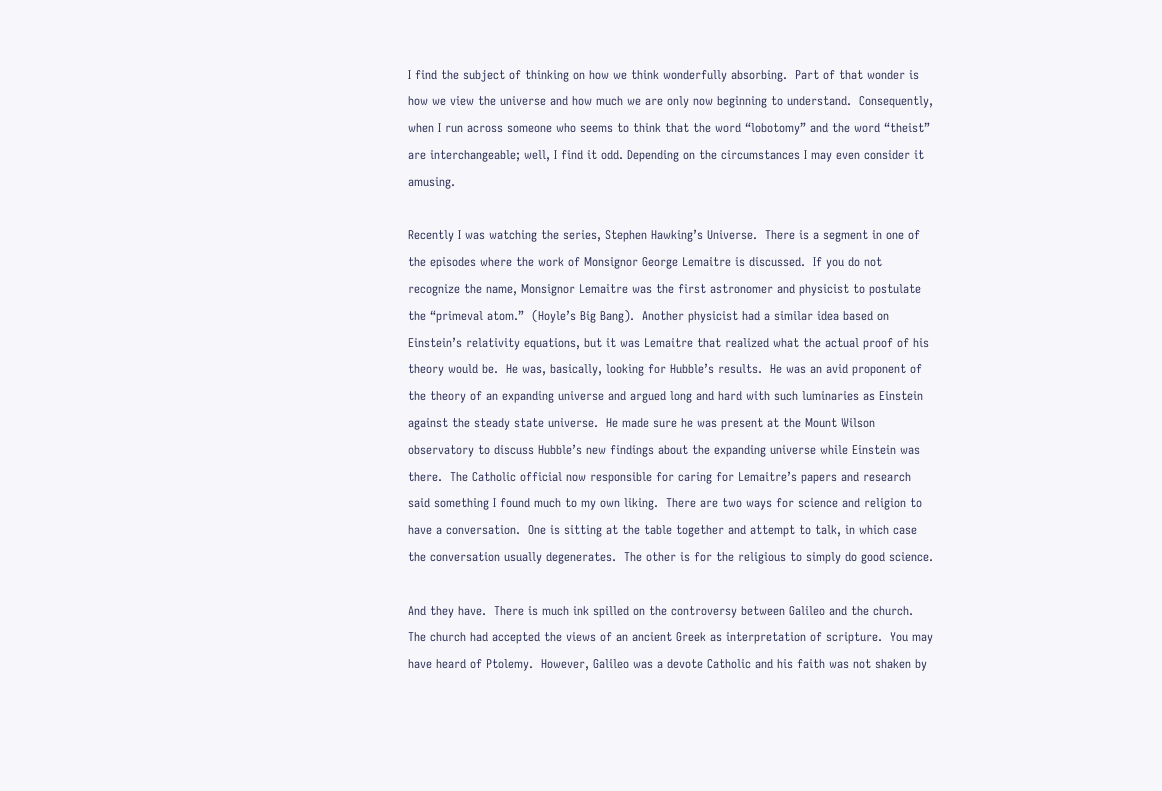I find the subject of thinking on how we think wonderfully absorbing.  Part of that wonder is how we view the universe and how much we are only now beginning to understand.  Consequently, when I run across someone who seems to think that the word “lobotomy” and the word “theist” are interchangeable; well, I find it odd. Depending on the circumstances I may even consider it amusing.

Recently I was watching the series, Stephen Hawking’s Universe.  There is a segment in one of the episodes where the work of Monsignor George Lemaitre is discussed.  If you do not recognize the name, Monsignor Lemaitre was the first astronomer and physicist to postulate the “primeval atom.”  (Hoyle’s Big Bang).  Another physicist had a similar idea based on Einstein’s relativity equations, but it was Lemaitre that realized what the actual proof of his theory would be.  He was, basically, looking for Hubble’s results.  He was an avid proponent of the theory of an expanding universe and argued long and hard with such luminaries as Einstein against the steady state universe.  He made sure he was present at the Mount Wilson observatory to discuss Hubble’s new findings about the expanding universe while Einstein was there.  The Catholic official now responsible for caring for Lemaitre’s papers and research said something I found much to my own liking.  There are two ways for science and religion to have a conversation.  One is sitting at the table together and attempt to talk, in which case the conversation usually degenerates.  The other is for the religious to simply do good science.

And they have.  There is much ink spilled on the controversy between Galileo and the church.  The church had accepted the views of an ancient Greek as interpretation of scripture.  You may have heard of Ptolemy.  However, Galileo was a devote Catholic and his faith was not shaken by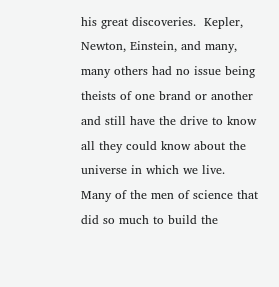his great discoveries.  Kepler, Newton, Einstein, and many, many others had no issue being theists of one brand or another and still have the drive to know all they could know about the universe in which we live. Many of the men of science that did so much to build the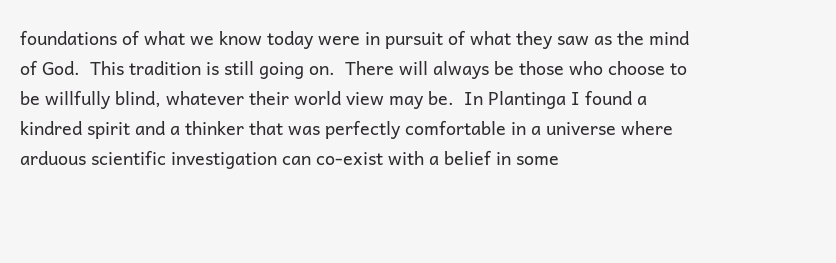foundations of what we know today were in pursuit of what they saw as the mind of God.  This tradition is still going on.  There will always be those who choose to be willfully blind, whatever their world view may be.  In Plantinga I found a kindred spirit and a thinker that was perfectly comfortable in a universe where arduous scientific investigation can co-exist with a belief in some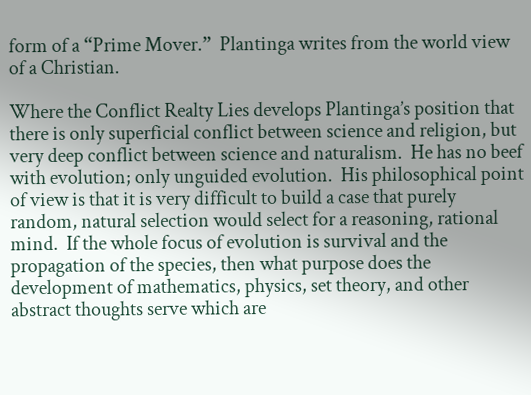form of a “Prime Mover.”  Plantinga writes from the world view of a Christian.

Where the Conflict Realty Lies develops Plantinga’s position that there is only superficial conflict between science and religion, but very deep conflict between science and naturalism.  He has no beef with evolution; only unguided evolution.  His philosophical point of view is that it is very difficult to build a case that purely random, natural selection would select for a reasoning, rational mind.  If the whole focus of evolution is survival and the propagation of the species, then what purpose does the development of mathematics, physics, set theory, and other abstract thoughts serve which are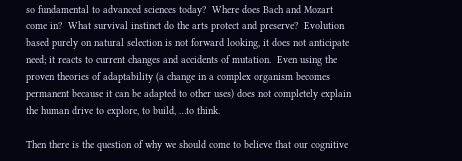so fundamental to advanced sciences today?  Where does Bach and Mozart come in?  What survival instinct do the arts protect and preserve?  Evolution based purely on natural selection is not forward looking, it does not anticipate need; it reacts to current changes and accidents of mutation.  Even using the proven theories of adaptability (a change in a complex organism becomes permanent because it can be adapted to other uses) does not completely explain the human drive to explore, to build, …to think.

Then there is the question of why we should come to believe that our cognitive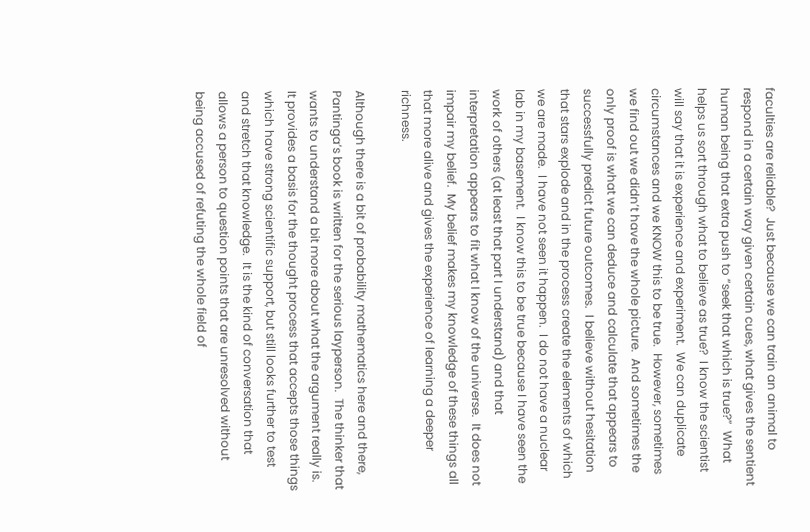faculties are reliable?  Just because we can train an animal to respond in a certain way given certain cues, what gives the sentient human being that extra push to “seek that which is true?”  What helps us sort through what to believe as true?  I know the scientist will say that it is experience and experiment.  We can duplicate circumstances and we KNOW this to be true.  However, sometimes we find out we didn’t have the whole picture.  And sometimes the only proof is what we can deduce and calculate that appears to successfully predict future outcomes.  I believe without hesitation that stars explode and in the process create the elements of which we are made.  I have not seen it happen.  I do not have a nuclear lab in my basement.  I know this to be true because I have seen the work of others (at least that part I understand) and that interpretation appears to fit what I know of the universe.  It does not impair my belief.  My belief makes my knowledge of these things all that more alive and gives the experience of learning a deeper richness.

Although there is a bit of probability mathematics here and there, Pantinga’s book is written for the serious layperson.  The thinker that wants to understand a bit more about what the argument really is.  It provides a basis for the thought process that accepts those things which have strong scientific support, but still looks further to test and stretch that knowledge.  It is the kind of conversation that allows a person to question points that are unresolved without being accused of refuting the whole field of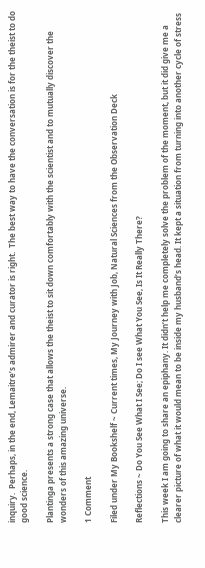inquiry.  Perhaps, in the end, Lemaitre’s admirer and curator is right.  The best way to have the conversation is for the theist to do good science.

Plantinga presents a strong case that allows the theist to sit down comfortably with the scientist and to mutually discover the wonders of this amazing universe.

1 Comment

Filed under My Bookshelf ~ Current times, My Journey with Job, Natural Sciences from the Observation Deck

Reflections ~ Do You See What I See; Do I see What You See, Is It Really There?

This week I am going to share an epiphany. It didn’t help me completely solve the problem of the moment, but it did give me a clearer picture of what it would mean to be inside my husband’s head. It kept a situation from turning into another cycle of stress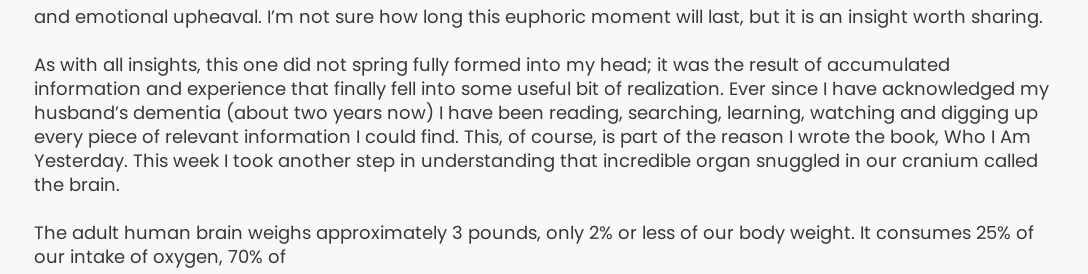and emotional upheaval. I’m not sure how long this euphoric moment will last, but it is an insight worth sharing.

As with all insights, this one did not spring fully formed into my head; it was the result of accumulated information and experience that finally fell into some useful bit of realization. Ever since I have acknowledged my husband’s dementia (about two years now) I have been reading, searching, learning, watching and digging up every piece of relevant information I could find. This, of course, is part of the reason I wrote the book, Who I Am Yesterday. This week I took another step in understanding that incredible organ snuggled in our cranium called the brain.

The adult human brain weighs approximately 3 pounds, only 2% or less of our body weight. It consumes 25% of our intake of oxygen, 70% of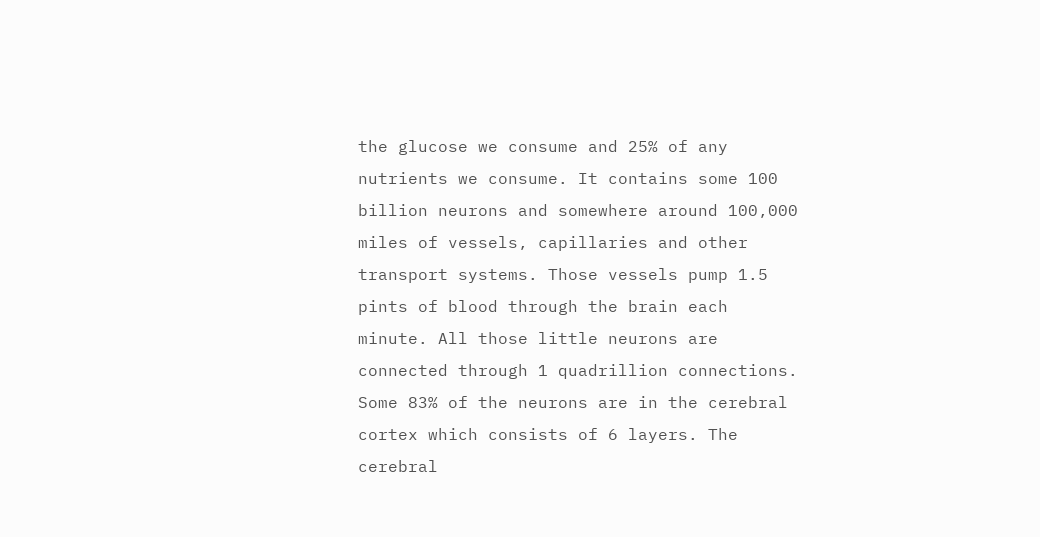the glucose we consume and 25% of any nutrients we consume. It contains some 100 billion neurons and somewhere around 100,000 miles of vessels, capillaries and other transport systems. Those vessels pump 1.5 pints of blood through the brain each minute. All those little neurons are connected through 1 quadrillion connections. Some 83% of the neurons are in the cerebral cortex which consists of 6 layers. The cerebral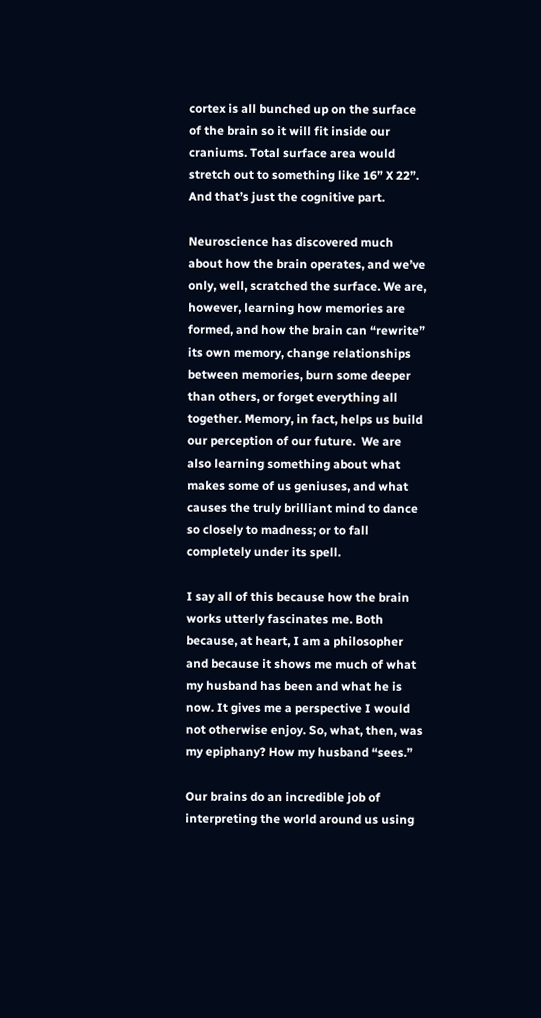cortex is all bunched up on the surface of the brain so it will fit inside our craniums. Total surface area would stretch out to something like 16” X 22”. And that’s just the cognitive part.

Neuroscience has discovered much about how the brain operates, and we’ve only, well, scratched the surface. We are, however, learning how memories are formed, and how the brain can “rewrite” its own memory, change relationships between memories, burn some deeper than others, or forget everything all together. Memory, in fact, helps us build our perception of our future.  We are also learning something about what makes some of us geniuses, and what causes the truly brilliant mind to dance so closely to madness; or to fall completely under its spell.

I say all of this because how the brain works utterly fascinates me. Both because, at heart, I am a philosopher and because it shows me much of what my husband has been and what he is now. It gives me a perspective I would not otherwise enjoy. So, what, then, was my epiphany? How my husband “sees.”

Our brains do an incredible job of interpreting the world around us using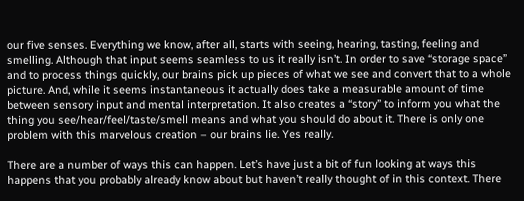our five senses. Everything we know, after all, starts with seeing, hearing, tasting, feeling and smelling. Although that input seems seamless to us it really isn’t. In order to save “storage space” and to process things quickly, our brains pick up pieces of what we see and convert that to a whole picture. And, while it seems instantaneous it actually does take a measurable amount of time between sensory input and mental interpretation. It also creates a “story” to inform you what the thing you see/hear/feel/taste/smell means and what you should do about it. There is only one problem with this marvelous creation – our brains lie. Yes really.

There are a number of ways this can happen. Let’s have just a bit of fun looking at ways this happens that you probably already know about but haven’t really thought of in this context. There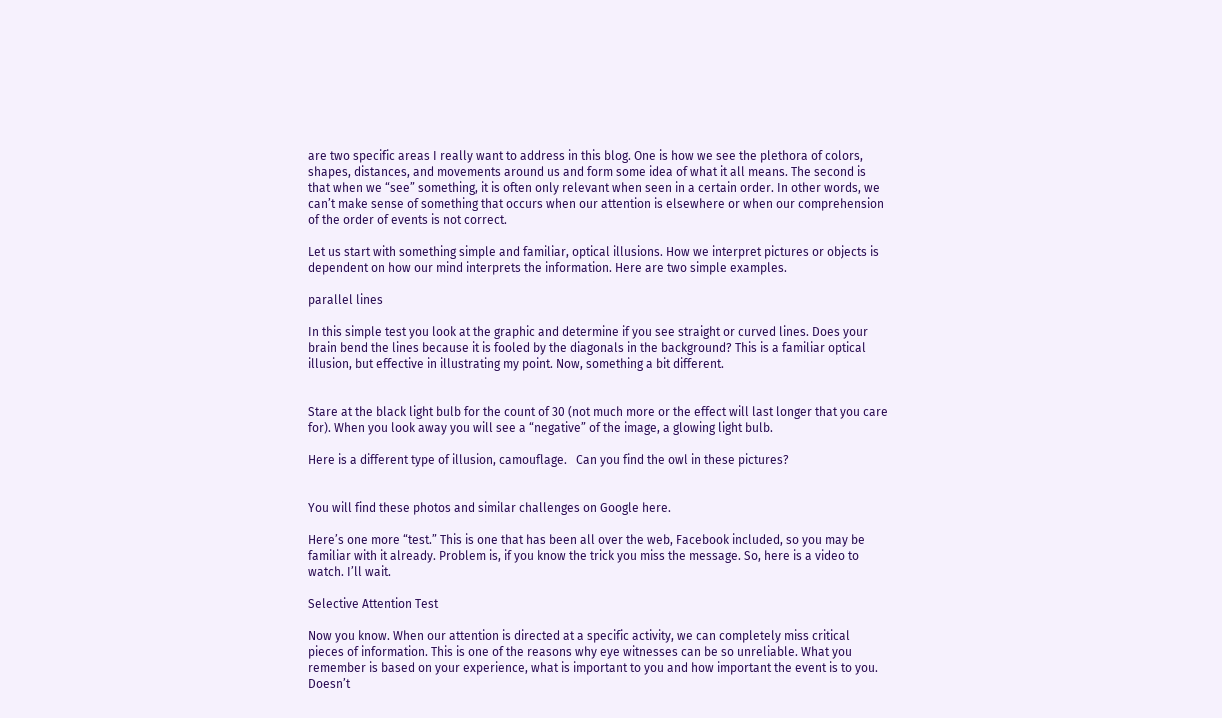are two specific areas I really want to address in this blog. One is how we see the plethora of colors, shapes, distances, and movements around us and form some idea of what it all means. The second is that when we “see” something, it is often only relevant when seen in a certain order. In other words, we can’t make sense of something that occurs when our attention is elsewhere or when our comprehension of the order of events is not correct.

Let us start with something simple and familiar, optical illusions. How we interpret pictures or objects is dependent on how our mind interprets the information. Here are two simple examples.

parallel lines

In this simple test you look at the graphic and determine if you see straight or curved lines. Does your brain bend the lines because it is fooled by the diagonals in the background? This is a familiar optical illusion, but effective in illustrating my point. Now, something a bit different.


Stare at the black light bulb for the count of 30 (not much more or the effect will last longer that you care for). When you look away you will see a “negative” of the image, a glowing light bulb.

Here is a different type of illusion, camouflage.   Can you find the owl in these pictures?


You will find these photos and similar challenges on Google here.

Here’s one more “test.” This is one that has been all over the web, Facebook included, so you may be familiar with it already. Problem is, if you know the trick you miss the message. So, here is a video to watch. I’ll wait.

Selective Attention Test

Now you know. When our attention is directed at a specific activity, we can completely miss critical pieces of information. This is one of the reasons why eye witnesses can be so unreliable. What you remember is based on your experience, what is important to you and how important the event is to you. Doesn’t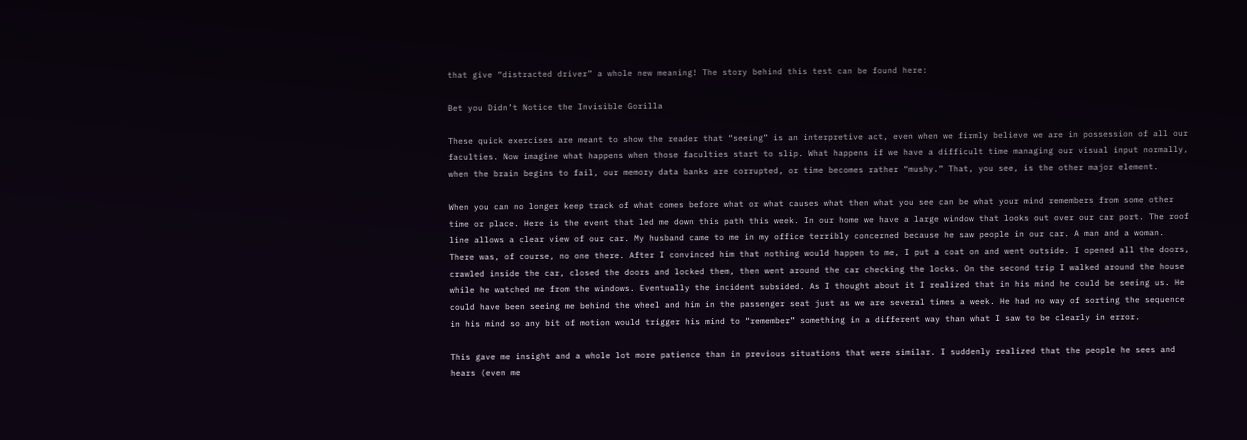that give “distracted driver” a whole new meaning! The story behind this test can be found here:

Bet you Didn’t Notice the Invisible Gorilla

These quick exercises are meant to show the reader that “seeing” is an interpretive act, even when we firmly believe we are in possession of all our faculties. Now imagine what happens when those faculties start to slip. What happens if we have a difficult time managing our visual input normally, when the brain begins to fail, our memory data banks are corrupted, or time becomes rather “mushy.” That, you see, is the other major element.

When you can no longer keep track of what comes before what or what causes what then what you see can be what your mind remembers from some other time or place. Here is the event that led me down this path this week. In our home we have a large window that looks out over our car port. The roof line allows a clear view of our car. My husband came to me in my office terribly concerned because he saw people in our car. A man and a woman. There was, of course, no one there. After I convinced him that nothing would happen to me, I put a coat on and went outside. I opened all the doors, crawled inside the car, closed the doors and locked them, then went around the car checking the locks. On the second trip I walked around the house while he watched me from the windows. Eventually the incident subsided. As I thought about it I realized that in his mind he could be seeing us. He could have been seeing me behind the wheel and him in the passenger seat just as we are several times a week. He had no way of sorting the sequence in his mind so any bit of motion would trigger his mind to “remember” something in a different way than what I saw to be clearly in error.

This gave me insight and a whole lot more patience than in previous situations that were similar. I suddenly realized that the people he sees and hears (even me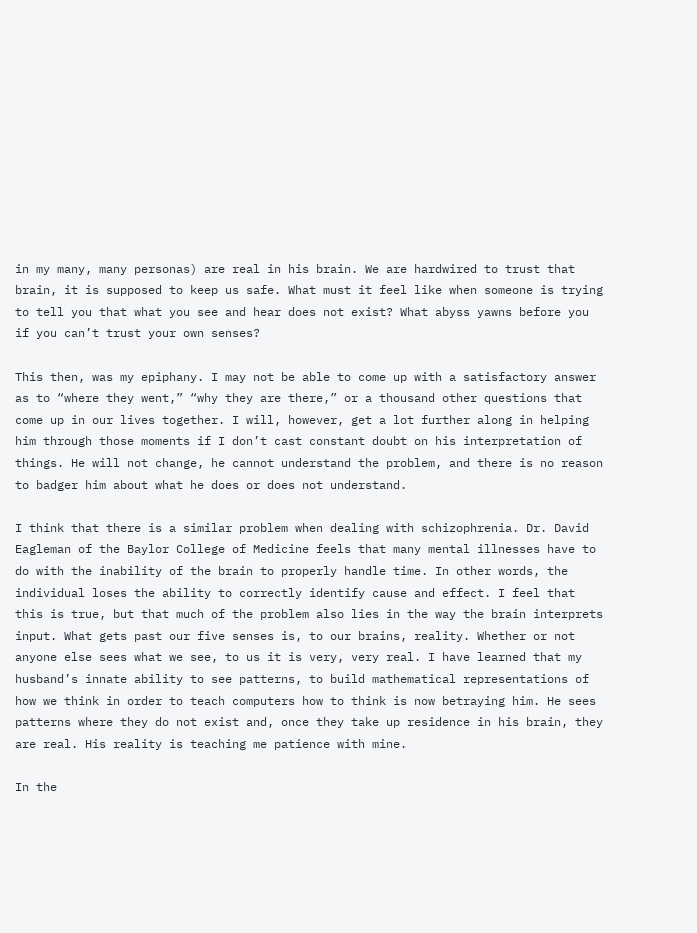in my many, many personas) are real in his brain. We are hardwired to trust that brain, it is supposed to keep us safe. What must it feel like when someone is trying to tell you that what you see and hear does not exist? What abyss yawns before you if you can’t trust your own senses?

This then, was my epiphany. I may not be able to come up with a satisfactory answer as to “where they went,” “why they are there,” or a thousand other questions that come up in our lives together. I will, however, get a lot further along in helping him through those moments if I don’t cast constant doubt on his interpretation of things. He will not change, he cannot understand the problem, and there is no reason to badger him about what he does or does not understand.

I think that there is a similar problem when dealing with schizophrenia. Dr. David Eagleman of the Baylor College of Medicine feels that many mental illnesses have to do with the inability of the brain to properly handle time. In other words, the individual loses the ability to correctly identify cause and effect. I feel that this is true, but that much of the problem also lies in the way the brain interprets input. What gets past our five senses is, to our brains, reality. Whether or not anyone else sees what we see, to us it is very, very real. I have learned that my husband’s innate ability to see patterns, to build mathematical representations of how we think in order to teach computers how to think is now betraying him. He sees patterns where they do not exist and, once they take up residence in his brain, they are real. His reality is teaching me patience with mine.

In the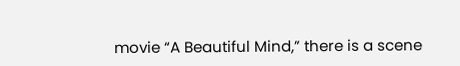movie “A Beautiful Mind,” there is a scene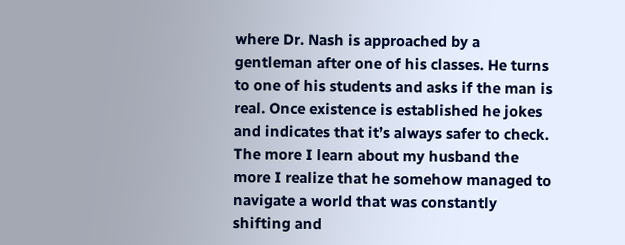where Dr. Nash is approached by a gentleman after one of his classes. He turns to one of his students and asks if the man is real. Once existence is established he jokes and indicates that it’s always safer to check. The more I learn about my husband the more I realize that he somehow managed to navigate a world that was constantly shifting and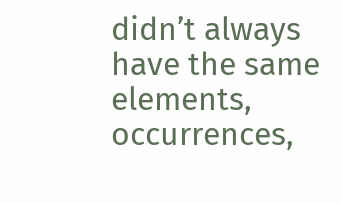didn’t always have the same elements, occurrences,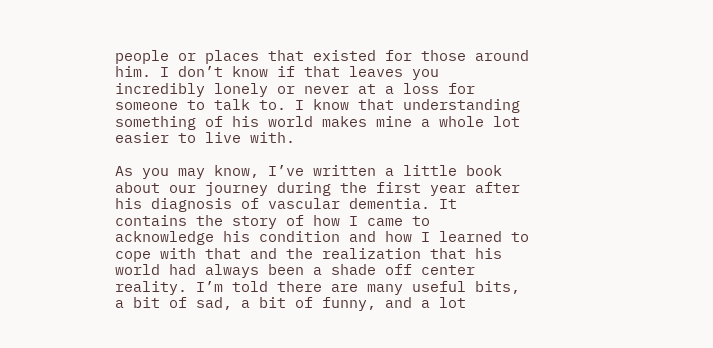people or places that existed for those around him. I don’t know if that leaves you incredibly lonely or never at a loss for someone to talk to. I know that understanding something of his world makes mine a whole lot easier to live with.

As you may know, I’ve written a little book about our journey during the first year after his diagnosis of vascular dementia. It contains the story of how I came to acknowledge his condition and how I learned to cope with that and the realization that his world had always been a shade off center reality. I’m told there are many useful bits, a bit of sad, a bit of funny, and a lot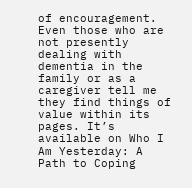of encouragement. Even those who are not presently dealing with dementia in the family or as a caregiver tell me they find things of value within its pages. It’s available on Who I Am Yesterday: A Path to Coping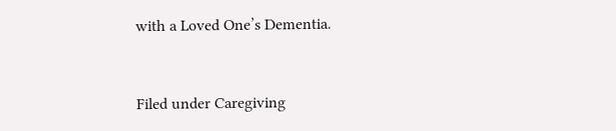with a Loved One’s Dementia.


Filed under Caregiving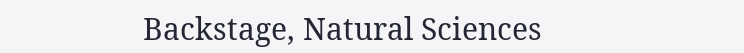Backstage, Natural Sciences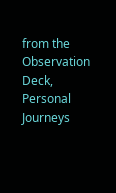from the Observation Deck, Personal Journeys